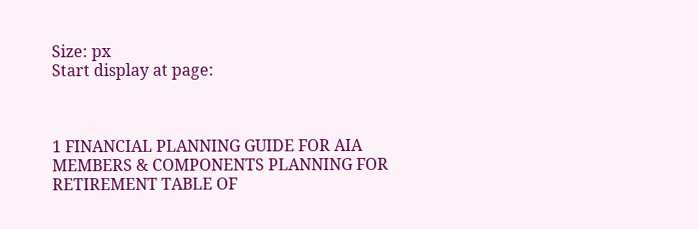Size: px
Start display at page:



1 FINANCIAL PLANNING GUIDE FOR AIA MEMBERS & COMPONENTS PLANNING FOR RETIREMENT TABLE OF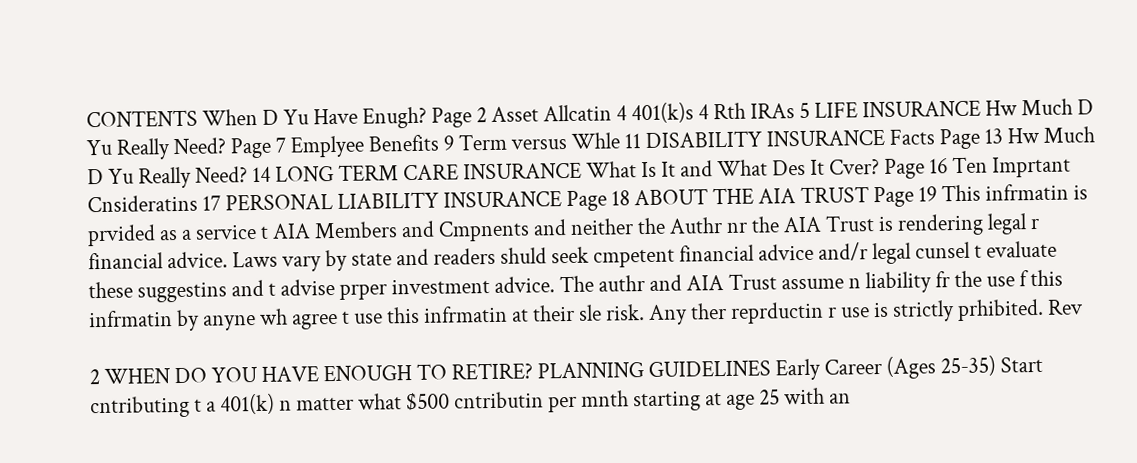CONTENTS When D Yu Have Enugh? Page 2 Asset Allcatin 4 401(k)s 4 Rth IRAs 5 LIFE INSURANCE Hw Much D Yu Really Need? Page 7 Emplyee Benefits 9 Term versus Whle 11 DISABILITY INSURANCE Facts Page 13 Hw Much D Yu Really Need? 14 LONG TERM CARE INSURANCE What Is It and What Des It Cver? Page 16 Ten Imprtant Cnsideratins 17 PERSONAL LIABILITY INSURANCE Page 18 ABOUT THE AIA TRUST Page 19 This infrmatin is prvided as a service t AIA Members and Cmpnents and neither the Authr nr the AIA Trust is rendering legal r financial advice. Laws vary by state and readers shuld seek cmpetent financial advice and/r legal cunsel t evaluate these suggestins and t advise prper investment advice. The authr and AIA Trust assume n liability fr the use f this infrmatin by anyne wh agree t use this infrmatin at their sle risk. Any ther reprductin r use is strictly prhibited. Rev

2 WHEN DO YOU HAVE ENOUGH TO RETIRE? PLANNING GUIDELINES Early Career (Ages 25-35) Start cntributing t a 401(k) n matter what $500 cntributin per mnth starting at age 25 with an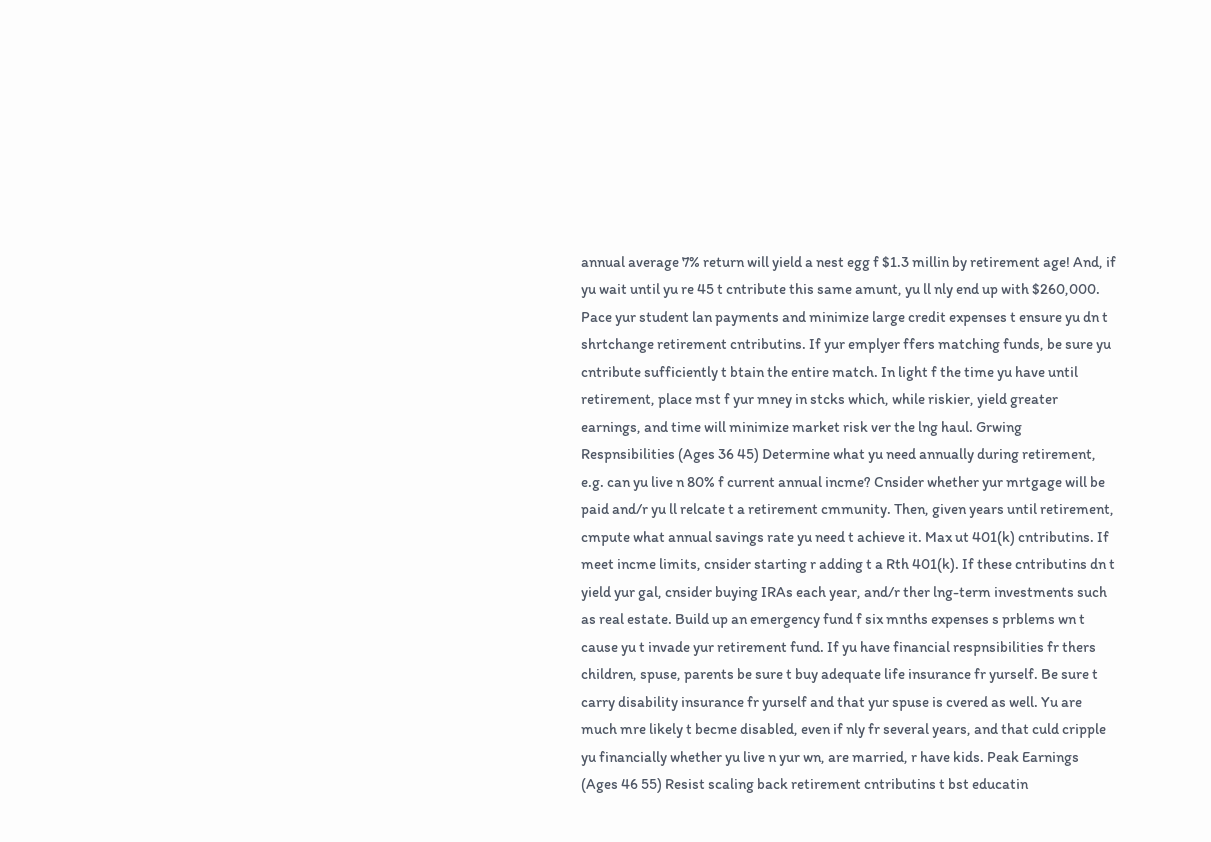annual average 7% return will yield a nest egg f $1.3 millin by retirement age! And, if yu wait until yu re 45 t cntribute this same amunt, yu ll nly end up with $260,000. Pace yur student lan payments and minimize large credit expenses t ensure yu dn t shrtchange retirement cntributins. If yur emplyer ffers matching funds, be sure yu cntribute sufficiently t btain the entire match. In light f the time yu have until retirement, place mst f yur mney in stcks which, while riskier, yield greater earnings, and time will minimize market risk ver the lng haul. Grwing Respnsibilities (Ages 36 45) Determine what yu need annually during retirement, e.g. can yu live n 80% f current annual incme? Cnsider whether yur mrtgage will be paid and/r yu ll relcate t a retirement cmmunity. Then, given years until retirement, cmpute what annual savings rate yu need t achieve it. Max ut 401(k) cntributins. If meet incme limits, cnsider starting r adding t a Rth 401(k). If these cntributins dn t yield yur gal, cnsider buying IRAs each year, and/r ther lng-term investments such as real estate. Build up an emergency fund f six mnths expenses s prblems wn t cause yu t invade yur retirement fund. If yu have financial respnsibilities fr thers children, spuse, parents be sure t buy adequate life insurance fr yurself. Be sure t carry disability insurance fr yurself and that yur spuse is cvered as well. Yu are much mre likely t becme disabled, even if nly fr several years, and that culd cripple yu financially whether yu live n yur wn, are married, r have kids. Peak Earnings (Ages 46 55) Resist scaling back retirement cntributins t bst educatin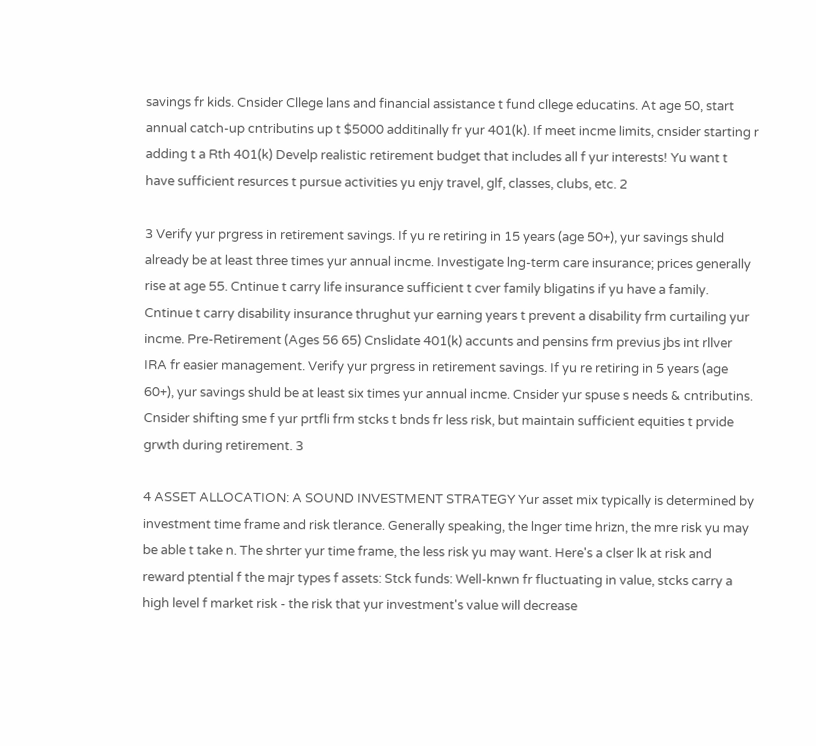savings fr kids. Cnsider Cllege lans and financial assistance t fund cllege educatins. At age 50, start annual catch-up cntributins up t $5000 additinally fr yur 401(k). If meet incme limits, cnsider starting r adding t a Rth 401(k) Develp realistic retirement budget that includes all f yur interests! Yu want t have sufficient resurces t pursue activities yu enjy travel, glf, classes, clubs, etc. 2

3 Verify yur prgress in retirement savings. If yu re retiring in 15 years (age 50+), yur savings shuld already be at least three times yur annual incme. Investigate lng-term care insurance; prices generally rise at age 55. Cntinue t carry life insurance sufficient t cver family bligatins if yu have a family. Cntinue t carry disability insurance thrughut yur earning years t prevent a disability frm curtailing yur incme. Pre-Retirement (Ages 56 65) Cnslidate 401(k) accunts and pensins frm previus jbs int rllver IRA fr easier management. Verify yur prgress in retirement savings. If yu re retiring in 5 years (age 60+), yur savings shuld be at least six times yur annual incme. Cnsider yur spuse s needs & cntributins. Cnsider shifting sme f yur prtfli frm stcks t bnds fr less risk, but maintain sufficient equities t prvide grwth during retirement. 3

4 ASSET ALLOCATION: A SOUND INVESTMENT STRATEGY Yur asset mix typically is determined by investment time frame and risk tlerance. Generally speaking, the lnger time hrizn, the mre risk yu may be able t take n. The shrter yur time frame, the less risk yu may want. Here's a clser lk at risk and reward ptential f the majr types f assets: Stck funds: Well-knwn fr fluctuating in value, stcks carry a high level f market risk - the risk that yur investment's value will decrease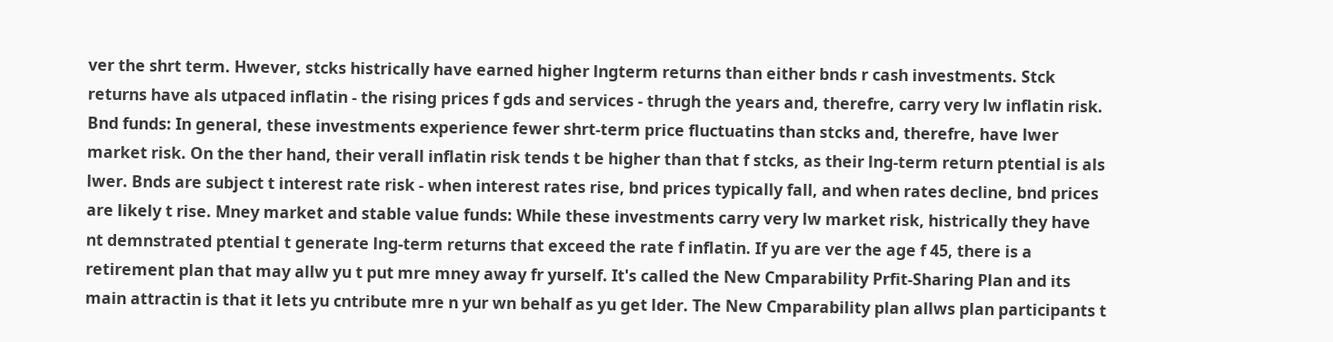ver the shrt term. Hwever, stcks histrically have earned higher lngterm returns than either bnds r cash investments. Stck returns have als utpaced inflatin - the rising prices f gds and services - thrugh the years and, therefre, carry very lw inflatin risk. Bnd funds: In general, these investments experience fewer shrt-term price fluctuatins than stcks and, therefre, have lwer market risk. On the ther hand, their verall inflatin risk tends t be higher than that f stcks, as their lng-term return ptential is als lwer. Bnds are subject t interest rate risk - when interest rates rise, bnd prices typically fall, and when rates decline, bnd prices are likely t rise. Mney market and stable value funds: While these investments carry very lw market risk, histrically they have nt demnstrated ptential t generate lng-term returns that exceed the rate f inflatin. If yu are ver the age f 45, there is a retirement plan that may allw yu t put mre mney away fr yurself. It's called the New Cmparability Prfit-Sharing Plan and its main attractin is that it lets yu cntribute mre n yur wn behalf as yu get lder. The New Cmparability plan allws plan participants t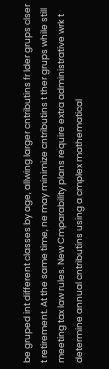be gruped int different classes by age, allwing larger cntributins fr lder grups clser t retirement. At the same time, ne may minimize cntributins t ther grups while still meeting tax law rules. New Cmparability plans require extra administrative wrk t determine annual cntributins using a cmplex mathematical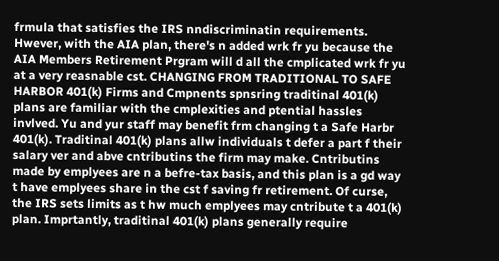frmula that satisfies the IRS nndiscriminatin requirements. Hwever, with the AIA plan, there's n added wrk fr yu because the AIA Members Retirement Prgram will d all the cmplicated wrk fr yu at a very reasnable cst. CHANGING FROM TRADITIONAL TO SAFE HARBOR 401(k) Firms and Cmpnents spnsring traditinal 401(k) plans are familiar with the cmplexities and ptential hassles invlved. Yu and yur staff may benefit frm changing t a Safe Harbr 401(k). Traditinal 401(k) plans allw individuals t defer a part f their salary ver and abve cntributins the firm may make. Cntributins made by emplyees are n a befre-tax basis, and this plan is a gd way t have emplyees share in the cst f saving fr retirement. Of curse, the IRS sets limits as t hw much emplyees may cntribute t a 401(k) plan. Imprtantly, traditinal 401(k) plans generally require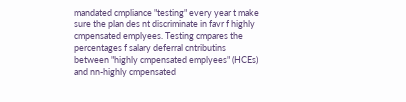mandated cmpliance "testing" every year t make sure the plan des nt discriminate in favr f highly cmpensated emplyees. Testing cmpares the percentages f salary deferral cntributins between "highly cmpensated emplyees" (HCEs) and nn-highly cmpensated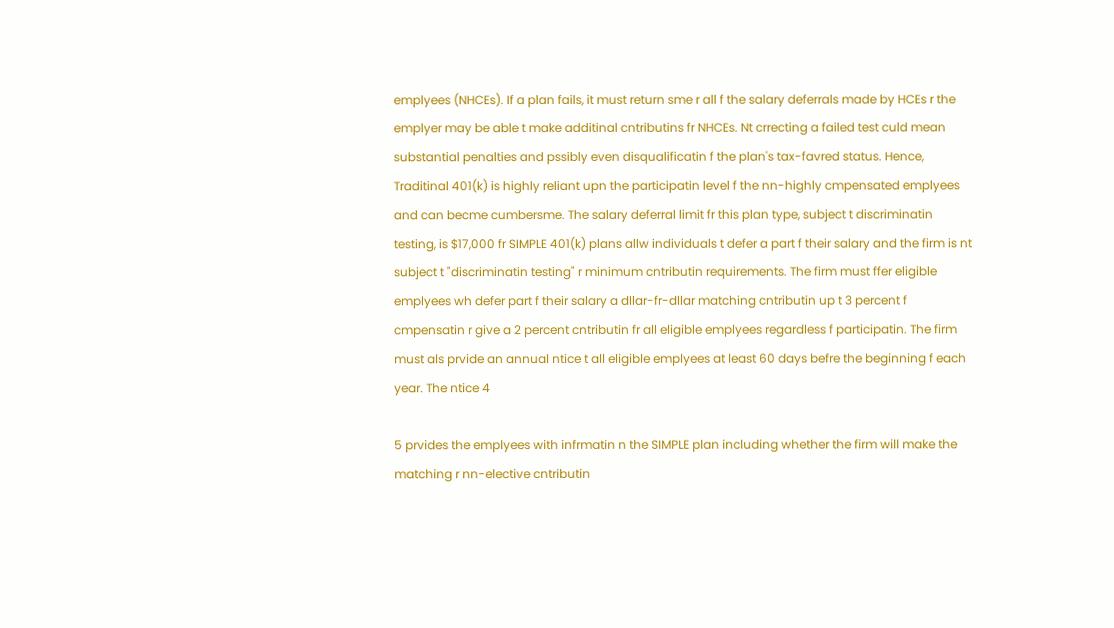emplyees (NHCEs). If a plan fails, it must return sme r all f the salary deferrals made by HCEs r the emplyer may be able t make additinal cntributins fr NHCEs. Nt crrecting a failed test culd mean substantial penalties and pssibly even disqualificatin f the plan's tax-favred status. Hence, Traditinal 401(k) is highly reliant upn the participatin level f the nn-highly cmpensated emplyees and can becme cumbersme. The salary deferral limit fr this plan type, subject t discriminatin testing, is $17,000 fr SIMPLE 401(k) plans allw individuals t defer a part f their salary and the firm is nt subject t "discriminatin testing" r minimum cntributin requirements. The firm must ffer eligible emplyees wh defer part f their salary a dllar-fr-dllar matching cntributin up t 3 percent f cmpensatin r give a 2 percent cntributin fr all eligible emplyees regardless f participatin. The firm must als prvide an annual ntice t all eligible emplyees at least 60 days befre the beginning f each year. The ntice 4

5 prvides the emplyees with infrmatin n the SIMPLE plan including whether the firm will make the matching r nn-elective cntributin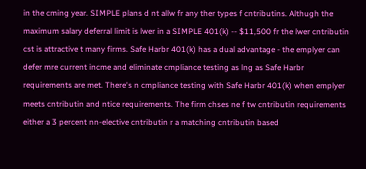in the cming year. SIMPLE plans d nt allw fr any ther types f cntributins. Althugh the maximum salary deferral limit is lwer in a SIMPLE 401(k) -- $11,500 fr the lwer cntributin cst is attractive t many firms. Safe Harbr 401(k) has a dual advantage - the emplyer can defer mre current incme and eliminate cmpliance testing as lng as Safe Harbr requirements are met. There's n cmpliance testing with Safe Harbr 401(k) when emplyer meets cntributin and ntice requirements. The firm chses ne f tw cntributin requirements either a 3 percent nn-elective cntributin r a matching cntributin based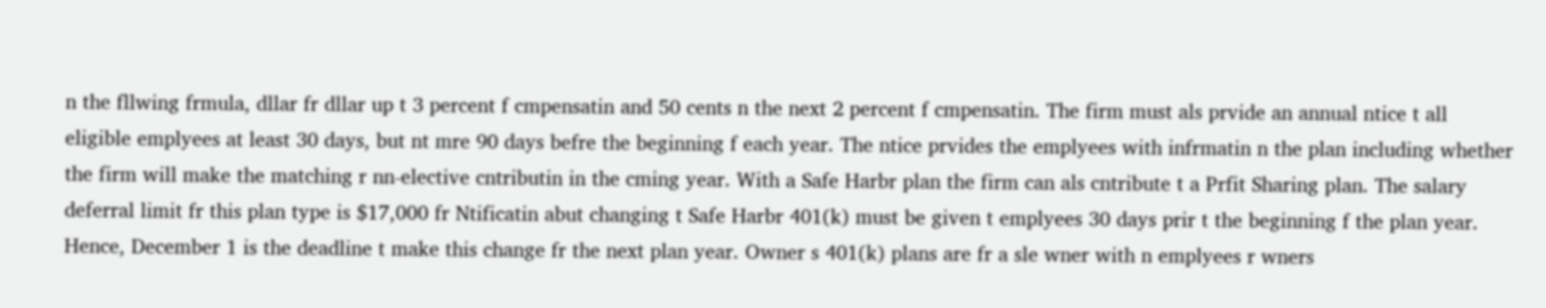n the fllwing frmula, dllar fr dllar up t 3 percent f cmpensatin and 50 cents n the next 2 percent f cmpensatin. The firm must als prvide an annual ntice t all eligible emplyees at least 30 days, but nt mre 90 days befre the beginning f each year. The ntice prvides the emplyees with infrmatin n the plan including whether the firm will make the matching r nn-elective cntributin in the cming year. With a Safe Harbr plan the firm can als cntribute t a Prfit Sharing plan. The salary deferral limit fr this plan type is $17,000 fr Ntificatin abut changing t Safe Harbr 401(k) must be given t emplyees 30 days prir t the beginning f the plan year. Hence, December 1 is the deadline t make this change fr the next plan year. Owner s 401(k) plans are fr a sle wner with n emplyees r wners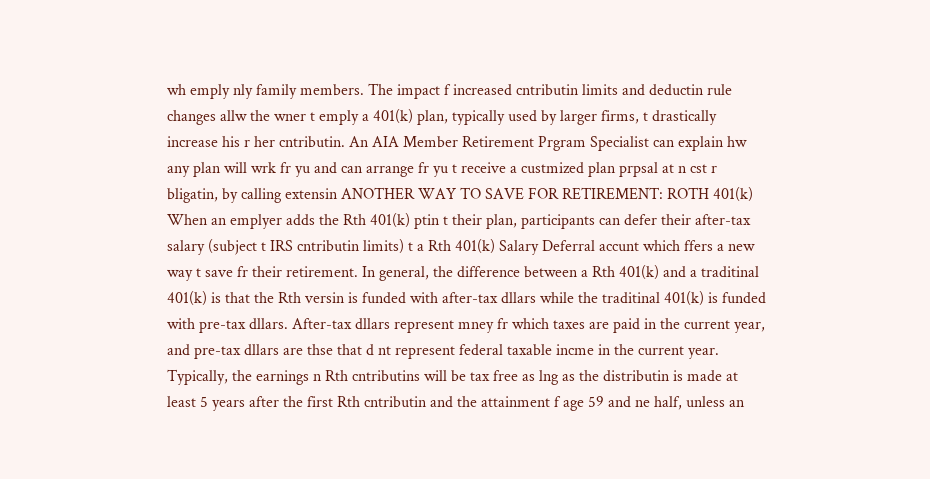wh emply nly family members. The impact f increased cntributin limits and deductin rule changes allw the wner t emply a 401(k) plan, typically used by larger firms, t drastically increase his r her cntributin. An AIA Member Retirement Prgram Specialist can explain hw any plan will wrk fr yu and can arrange fr yu t receive a custmized plan prpsal at n cst r bligatin, by calling extensin ANOTHER WAY TO SAVE FOR RETIREMENT: ROTH 401(k) When an emplyer adds the Rth 401(k) ptin t their plan, participants can defer their after-tax salary (subject t IRS cntributin limits) t a Rth 401(k) Salary Deferral accunt which ffers a new way t save fr their retirement. In general, the difference between a Rth 401(k) and a traditinal 401(k) is that the Rth versin is funded with after-tax dllars while the traditinal 401(k) is funded with pre-tax dllars. After-tax dllars represent mney fr which taxes are paid in the current year, and pre-tax dllars are thse that d nt represent federal taxable incme in the current year. Typically, the earnings n Rth cntributins will be tax free as lng as the distributin is made at least 5 years after the first Rth cntributin and the attainment f age 59 and ne half, unless an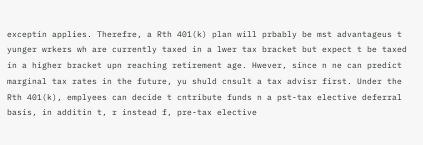exceptin applies. Therefre, a Rth 401(k) plan will prbably be mst advantageus t yunger wrkers wh are currently taxed in a lwer tax bracket but expect t be taxed in a higher bracket upn reaching retirement age. Hwever, since n ne can predict marginal tax rates in the future, yu shuld cnsult a tax advisr first. Under the Rth 401(k), emplyees can decide t cntribute funds n a pst-tax elective deferral basis, in additin t, r instead f, pre-tax elective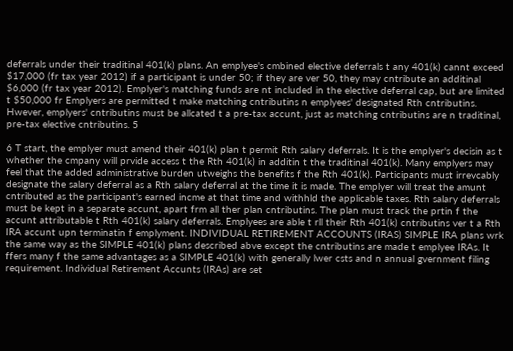deferrals under their traditinal 401(k) plans. An emplyee's cmbined elective deferrals t any 401(k) cannt exceed $17,000 (fr tax year 2012) if a participant is under 50; if they are ver 50, they may cntribute an additinal $6,000 (fr tax year 2012). Emplyer's matching funds are nt included in the elective deferral cap, but are limited t $50,000 fr Emplyers are permitted t make matching cntributins n emplyees' designated Rth cntributins. Hwever, emplyers' cntributins must be allcated t a pre-tax accunt, just as matching cntributins are n traditinal, pre-tax elective cntributins. 5

6 T start, the emplyer must amend their 401(k) plan t permit Rth salary deferrals. It is the emplyer's decisin as t whether the cmpany will prvide access t the Rth 401(k) in additin t the traditinal 401(k). Many emplyers may feel that the added administrative burden utweighs the benefits f the Rth 401(k). Participants must irrevcably designate the salary deferral as a Rth salary deferral at the time it is made. The emplyer will treat the amunt cntributed as the participant's earned incme at that time and withhld the applicable taxes. Rth salary deferrals must be kept in a separate accunt, apart frm all ther plan cntributins. The plan must track the prtin f the accunt attributable t Rth 401(k) salary deferrals. Emplyees are able t rll their Rth 401(k) cntributins ver t a Rth IRA accunt upn terminatin f emplyment. INDIVIDUAL RETIREMENT ACCOUNTS (IRAS) SIMPLE IRA plans wrk the same way as the SIMPLE 401(k) plans described abve except the cntributins are made t emplyee IRAs. It ffers many f the same advantages as a SIMPLE 401(k) with generally lwer csts and n annual gvernment filing requirement. Individual Retirement Accunts (IRAs) are set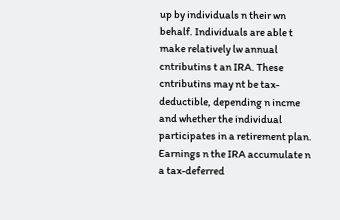up by individuals n their wn behalf. Individuals are able t make relatively lw annual cntributins t an IRA. These cntributins may nt be tax-deductible, depending n incme and whether the individual participates in a retirement plan. Earnings n the IRA accumulate n a tax-deferred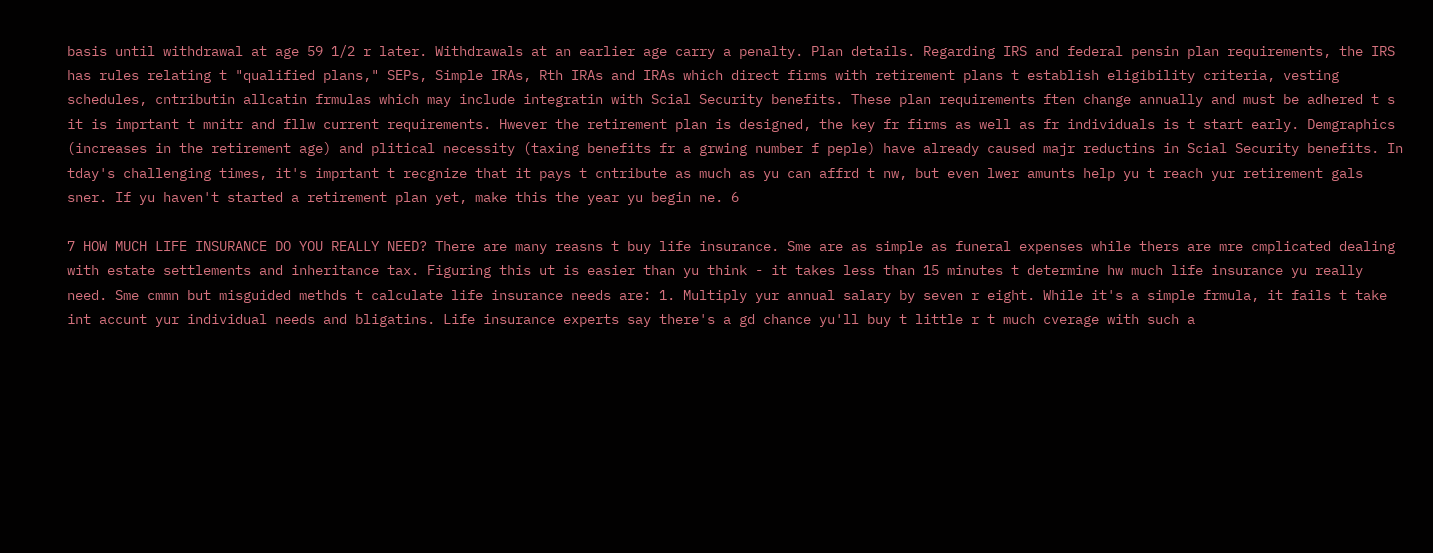basis until withdrawal at age 59 1/2 r later. Withdrawals at an earlier age carry a penalty. Plan details. Regarding IRS and federal pensin plan requirements, the IRS has rules relating t "qualified plans," SEPs, Simple IRAs, Rth IRAs and IRAs which direct firms with retirement plans t establish eligibility criteria, vesting schedules, cntributin allcatin frmulas which may include integratin with Scial Security benefits. These plan requirements ften change annually and must be adhered t s it is imprtant t mnitr and fllw current requirements. Hwever the retirement plan is designed, the key fr firms as well as fr individuals is t start early. Demgraphics (increases in the retirement age) and plitical necessity (taxing benefits fr a grwing number f peple) have already caused majr reductins in Scial Security benefits. In tday's challenging times, it's imprtant t recgnize that it pays t cntribute as much as yu can affrd t nw, but even lwer amunts help yu t reach yur retirement gals sner. If yu haven't started a retirement plan yet, make this the year yu begin ne. 6

7 HOW MUCH LIFE INSURANCE DO YOU REALLY NEED? There are many reasns t buy life insurance. Sme are as simple as funeral expenses while thers are mre cmplicated dealing with estate settlements and inheritance tax. Figuring this ut is easier than yu think - it takes less than 15 minutes t determine hw much life insurance yu really need. Sme cmmn but misguided methds t calculate life insurance needs are: 1. Multiply yur annual salary by seven r eight. While it's a simple frmula, it fails t take int accunt yur individual needs and bligatins. Life insurance experts say there's a gd chance yu'll buy t little r t much cverage with such a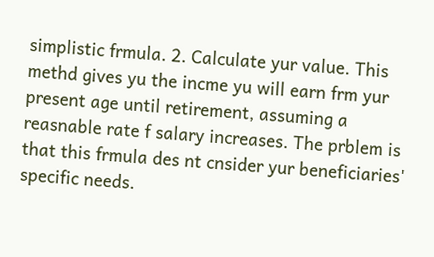simplistic frmula. 2. Calculate yur value. This methd gives yu the incme yu will earn frm yur present age until retirement, assuming a reasnable rate f salary increases. The prblem is that this frmula des nt cnsider yur beneficiaries' specific needs.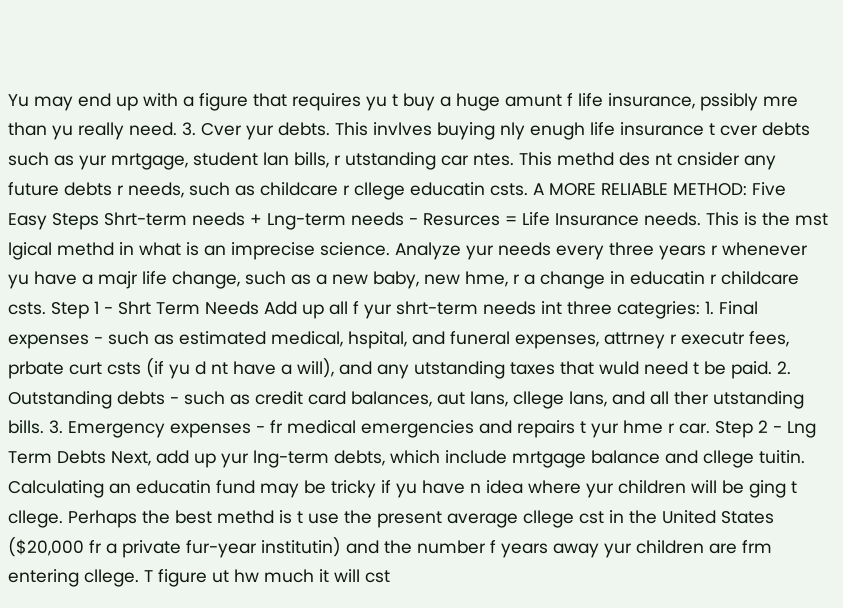Yu may end up with a figure that requires yu t buy a huge amunt f life insurance, pssibly mre than yu really need. 3. Cver yur debts. This invlves buying nly enugh life insurance t cver debts such as yur mrtgage, student lan bills, r utstanding car ntes. This methd des nt cnsider any future debts r needs, such as childcare r cllege educatin csts. A MORE RELIABLE METHOD: Five Easy Steps Shrt-term needs + Lng-term needs - Resurces = Life Insurance needs. This is the mst lgical methd in what is an imprecise science. Analyze yur needs every three years r whenever yu have a majr life change, such as a new baby, new hme, r a change in educatin r childcare csts. Step 1 - Shrt Term Needs Add up all f yur shrt-term needs int three categries: 1. Final expenses - such as estimated medical, hspital, and funeral expenses, attrney r executr fees, prbate curt csts (if yu d nt have a will), and any utstanding taxes that wuld need t be paid. 2. Outstanding debts - such as credit card balances, aut lans, cllege lans, and all ther utstanding bills. 3. Emergency expenses - fr medical emergencies and repairs t yur hme r car. Step 2 - Lng Term Debts Next, add up yur lng-term debts, which include mrtgage balance and cllege tuitin. Calculating an educatin fund may be tricky if yu have n idea where yur children will be ging t cllege. Perhaps the best methd is t use the present average cllege cst in the United States ($20,000 fr a private fur-year institutin) and the number f years away yur children are frm entering cllege. T figure ut hw much it will cst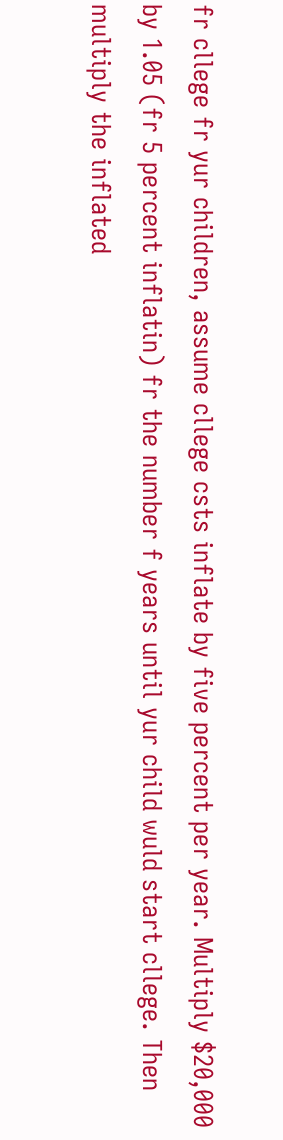fr cllege fr yur children, assume cllege csts inflate by five percent per year. Multiply $20,000 by 1.05 (fr 5 percent inflatin) fr the number f years until yur child wuld start cllege. Then multiply the inflated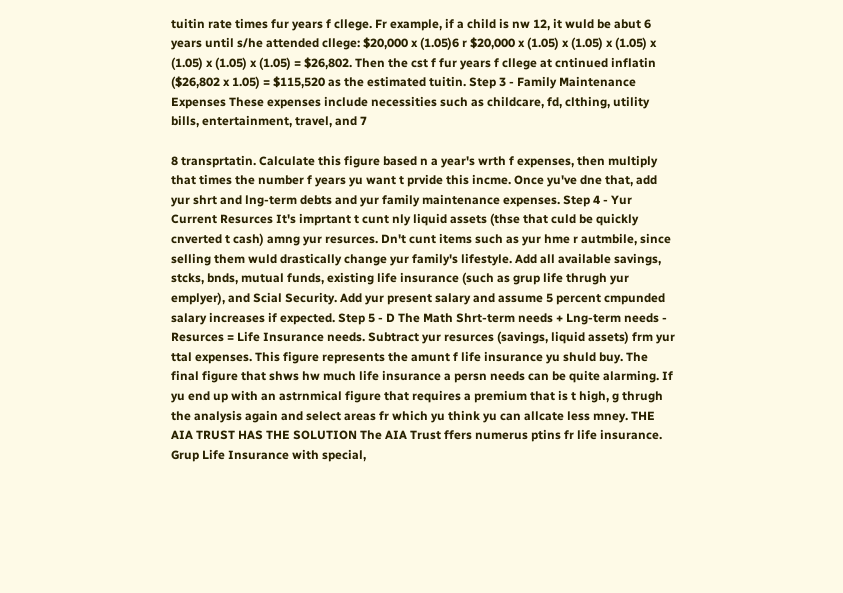tuitin rate times fur years f cllege. Fr example, if a child is nw 12, it wuld be abut 6 years until s/he attended cllege: $20,000 x (1.05)6 r $20,000 x (1.05) x (1.05) x (1.05) x (1.05) x (1.05) x (1.05) = $26,802. Then the cst f fur years f cllege at cntinued inflatin ($26,802 x 1.05) = $115,520 as the estimated tuitin. Step 3 - Family Maintenance Expenses These expenses include necessities such as childcare, fd, clthing, utility bills, entertainment, travel, and 7

8 transprtatin. Calculate this figure based n a year's wrth f expenses, then multiply that times the number f years yu want t prvide this incme. Once yu've dne that, add yur shrt and lng-term debts and yur family maintenance expenses. Step 4 - Yur Current Resurces It's imprtant t cunt nly liquid assets (thse that culd be quickly cnverted t cash) amng yur resurces. Dn't cunt items such as yur hme r autmbile, since selling them wuld drastically change yur family's lifestyle. Add all available savings, stcks, bnds, mutual funds, existing life insurance (such as grup life thrugh yur emplyer), and Scial Security. Add yur present salary and assume 5 percent cmpunded salary increases if expected. Step 5 - D The Math Shrt-term needs + Lng-term needs - Resurces = Life Insurance needs. Subtract yur resurces (savings, liquid assets) frm yur ttal expenses. This figure represents the amunt f life insurance yu shuld buy. The final figure that shws hw much life insurance a persn needs can be quite alarming. If yu end up with an astrnmical figure that requires a premium that is t high, g thrugh the analysis again and select areas fr which yu think yu can allcate less mney. THE AIA TRUST HAS THE SOLUTION The AIA Trust ffers numerus ptins fr life insurance. Grup Life Insurance with special,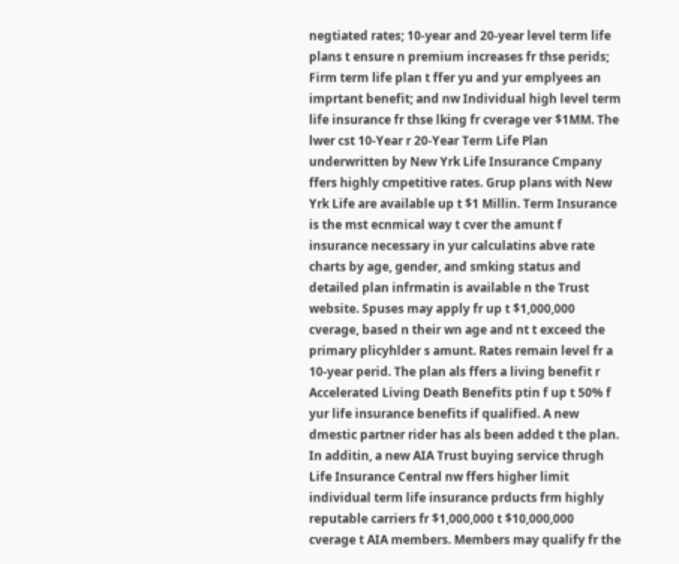negtiated rates; 10-year and 20-year level term life plans t ensure n premium increases fr thse perids; Firm term life plan t ffer yu and yur emplyees an imprtant benefit; and nw Individual high level term life insurance fr thse lking fr cverage ver $1MM. The lwer cst 10-Year r 20-Year Term Life Plan underwritten by New Yrk Life Insurance Cmpany ffers highly cmpetitive rates. Grup plans with New Yrk Life are available up t $1 Millin. Term Insurance is the mst ecnmical way t cver the amunt f insurance necessary in yur calculatins abve rate charts by age, gender, and smking status and detailed plan infrmatin is available n the Trust website. Spuses may apply fr up t $1,000,000 cverage, based n their wn age and nt t exceed the primary plicyhlder s amunt. Rates remain level fr a 10-year perid. The plan als ffers a living benefit r Accelerated Living Death Benefits ptin f up t 50% f yur life insurance benefits if qualified. A new dmestic partner rider has als been added t the plan. In additin, a new AIA Trust buying service thrugh Life Insurance Central nw ffers higher limit individual term life insurance prducts frm highly reputable carriers fr $1,000,000 t $10,000,000 cverage t AIA members. Members may qualify fr the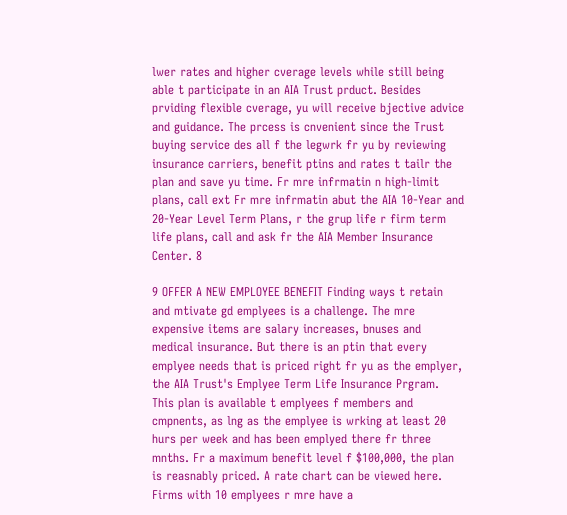lwer rates and higher cverage levels while still being able t participate in an AIA Trust prduct. Besides prviding flexible cverage, yu will receive bjective advice and guidance. The prcess is cnvenient since the Trust buying service des all f the legwrk fr yu by reviewing insurance carriers, benefit ptins and rates t tailr the plan and save yu time. Fr mre infrmatin n high-limit plans, call ext Fr mre infrmatin abut the AIA 10-Year and 20-Year Level Term Plans, r the grup life r firm term life plans, call and ask fr the AIA Member Insurance Center. 8

9 OFFER A NEW EMPLOYEE BENEFIT Finding ways t retain and mtivate gd emplyees is a challenge. The mre expensive items are salary increases, bnuses and medical insurance. But there is an ptin that every emplyee needs that is priced right fr yu as the emplyer, the AIA Trust's Emplyee Term Life Insurance Prgram. This plan is available t emplyees f members and cmpnents, as lng as the emplyee is wrking at least 20 hurs per week and has been emplyed there fr three mnths. Fr a maximum benefit level f $100,000, the plan is reasnably priced. A rate chart can be viewed here. Firms with 10 emplyees r mre have a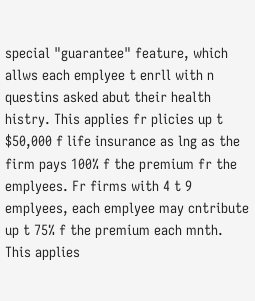special "guarantee" feature, which allws each emplyee t enrll with n questins asked abut their health histry. This applies fr plicies up t $50,000 f life insurance as lng as the firm pays 100% f the premium fr the emplyees. Fr firms with 4 t 9 emplyees, each emplyee may cntribute up t 75% f the premium each mnth. This applies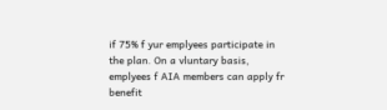if 75% f yur emplyees participate in the plan. On a vluntary basis, emplyees f AIA members can apply fr benefit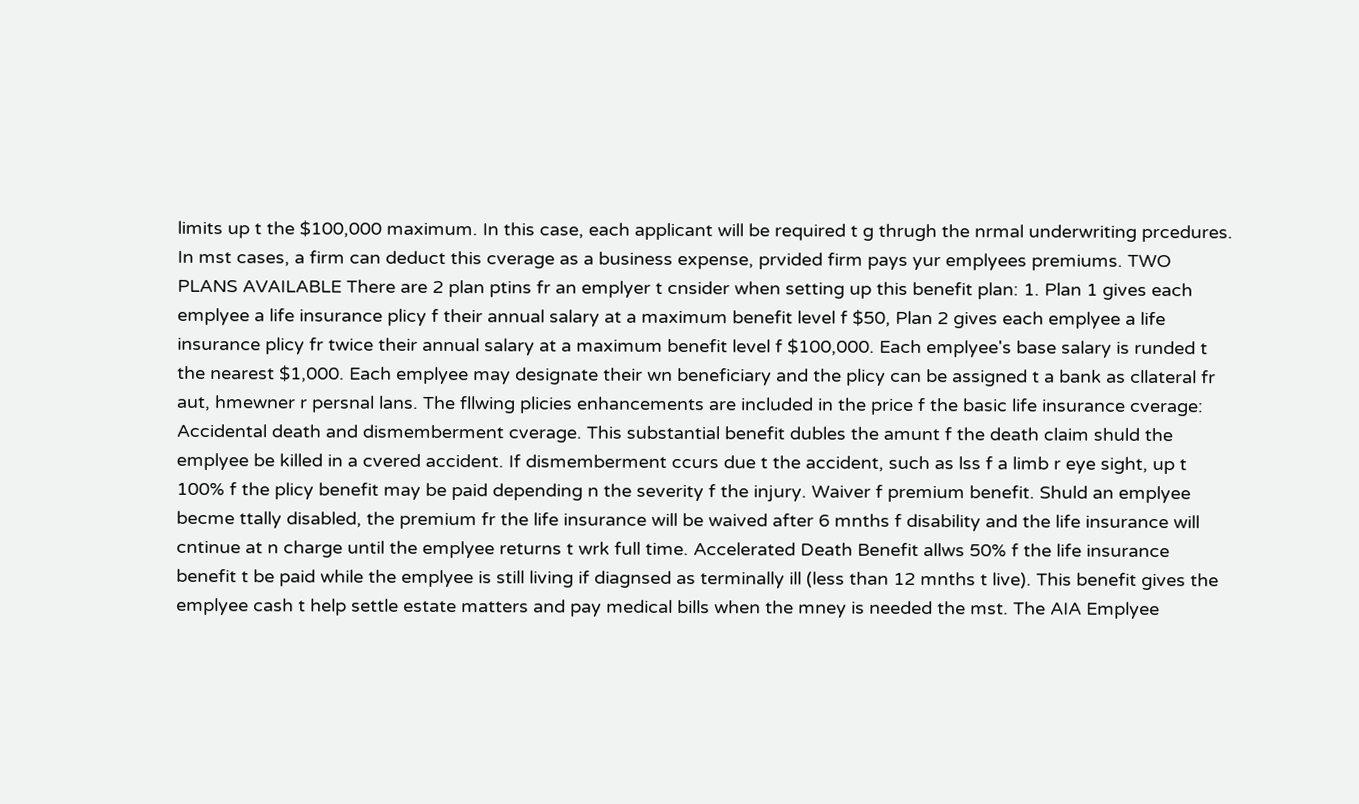limits up t the $100,000 maximum. In this case, each applicant will be required t g thrugh the nrmal underwriting prcedures. In mst cases, a firm can deduct this cverage as a business expense, prvided firm pays yur emplyees premiums. TWO PLANS AVAILABLE There are 2 plan ptins fr an emplyer t cnsider when setting up this benefit plan: 1. Plan 1 gives each emplyee a life insurance plicy f their annual salary at a maximum benefit level f $50, Plan 2 gives each emplyee a life insurance plicy fr twice their annual salary at a maximum benefit level f $100,000. Each emplyee's base salary is runded t the nearest $1,000. Each emplyee may designate their wn beneficiary and the plicy can be assigned t a bank as cllateral fr aut, hmewner r persnal lans. The fllwing plicies enhancements are included in the price f the basic life insurance cverage: Accidental death and dismemberment cverage. This substantial benefit dubles the amunt f the death claim shuld the emplyee be killed in a cvered accident. If dismemberment ccurs due t the accident, such as lss f a limb r eye sight, up t 100% f the plicy benefit may be paid depending n the severity f the injury. Waiver f premium benefit. Shuld an emplyee becme ttally disabled, the premium fr the life insurance will be waived after 6 mnths f disability and the life insurance will cntinue at n charge until the emplyee returns t wrk full time. Accelerated Death Benefit allws 50% f the life insurance benefit t be paid while the emplyee is still living if diagnsed as terminally ill (less than 12 mnths t live). This benefit gives the emplyee cash t help settle estate matters and pay medical bills when the mney is needed the mst. The AIA Emplyee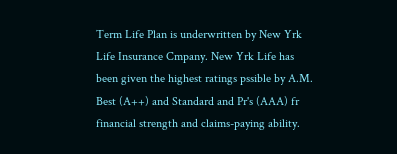Term Life Plan is underwritten by New Yrk Life Insurance Cmpany. New Yrk Life has been given the highest ratings pssible by A.M. Best (A++) and Standard and Pr's (AAA) fr financial strength and claims-paying ability.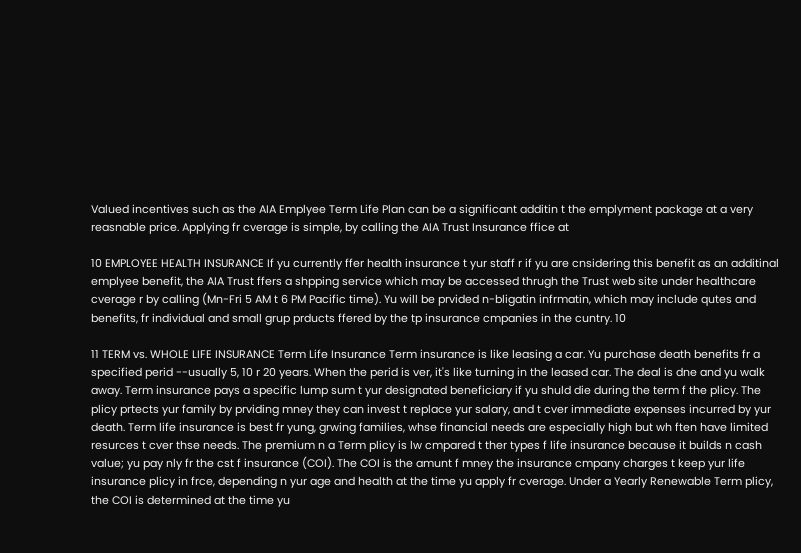Valued incentives such as the AIA Emplyee Term Life Plan can be a significant additin t the emplyment package at a very reasnable price. Applying fr cverage is simple, by calling the AIA Trust Insurance ffice at

10 EMPLOYEE HEALTH INSURANCE If yu currently ffer health insurance t yur staff r if yu are cnsidering this benefit as an additinal emplyee benefit, the AIA Trust ffers a shpping service which may be accessed thrugh the Trust web site under healthcare cverage r by calling (Mn-Fri 5 AM t 6 PM Pacific time). Yu will be prvided n-bligatin infrmatin, which may include qutes and benefits, fr individual and small grup prducts ffered by the tp insurance cmpanies in the cuntry. 10

11 TERM vs. WHOLE LIFE INSURANCE Term Life Insurance Term insurance is like leasing a car. Yu purchase death benefits fr a specified perid --usually 5, 10 r 20 years. When the perid is ver, it's like turning in the leased car. The deal is dne and yu walk away. Term insurance pays a specific lump sum t yur designated beneficiary if yu shuld die during the term f the plicy. The plicy prtects yur family by prviding mney they can invest t replace yur salary, and t cver immediate expenses incurred by yur death. Term life insurance is best fr yung, grwing families, whse financial needs are especially high but wh ften have limited resurces t cver thse needs. The premium n a Term plicy is lw cmpared t ther types f life insurance because it builds n cash value; yu pay nly fr the cst f insurance (COI). The COI is the amunt f mney the insurance cmpany charges t keep yur life insurance plicy in frce, depending n yur age and health at the time yu apply fr cverage. Under a Yearly Renewable Term plicy, the COI is determined at the time yu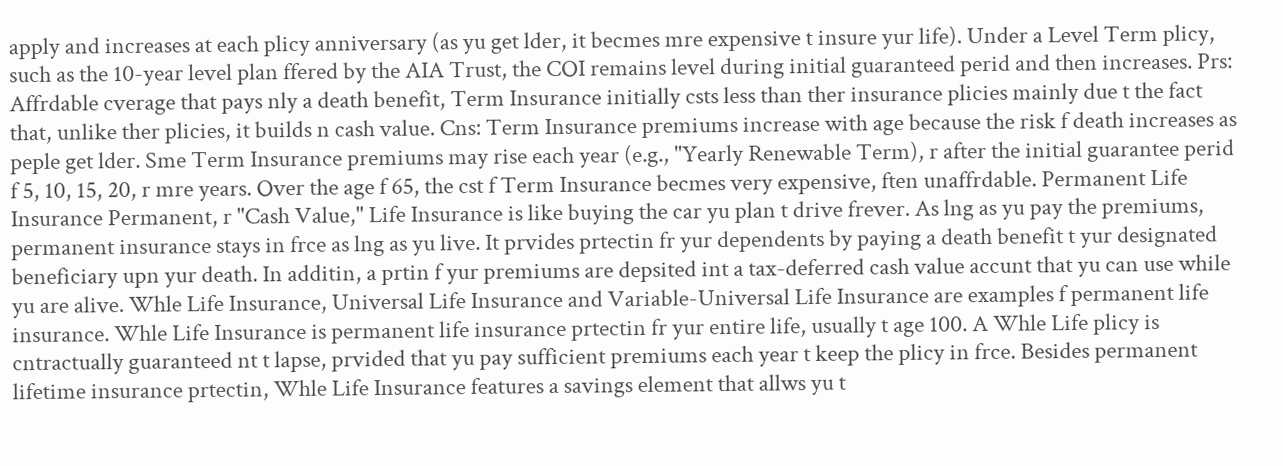apply and increases at each plicy anniversary (as yu get lder, it becmes mre expensive t insure yur life). Under a Level Term plicy, such as the 10-year level plan ffered by the AIA Trust, the COI remains level during initial guaranteed perid and then increases. Prs: Affrdable cverage that pays nly a death benefit, Term Insurance initially csts less than ther insurance plicies mainly due t the fact that, unlike ther plicies, it builds n cash value. Cns: Term Insurance premiums increase with age because the risk f death increases as peple get lder. Sme Term Insurance premiums may rise each year (e.g., "Yearly Renewable Term), r after the initial guarantee perid f 5, 10, 15, 20, r mre years. Over the age f 65, the cst f Term Insurance becmes very expensive, ften unaffrdable. Permanent Life Insurance Permanent, r "Cash Value," Life Insurance is like buying the car yu plan t drive frever. As lng as yu pay the premiums, permanent insurance stays in frce as lng as yu live. It prvides prtectin fr yur dependents by paying a death benefit t yur designated beneficiary upn yur death. In additin, a prtin f yur premiums are depsited int a tax-deferred cash value accunt that yu can use while yu are alive. Whle Life Insurance, Universal Life Insurance and Variable-Universal Life Insurance are examples f permanent life insurance. Whle Life Insurance is permanent life insurance prtectin fr yur entire life, usually t age 100. A Whle Life plicy is cntractually guaranteed nt t lapse, prvided that yu pay sufficient premiums each year t keep the plicy in frce. Besides permanent lifetime insurance prtectin, Whle Life Insurance features a savings element that allws yu t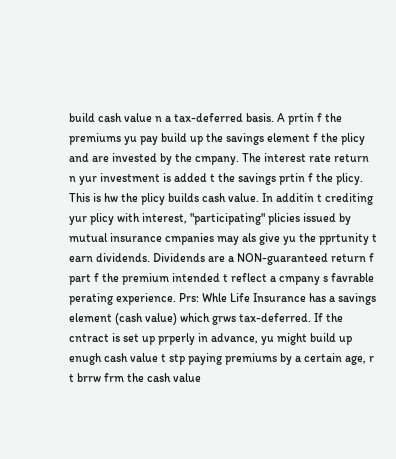build cash value n a tax-deferred basis. A prtin f the premiums yu pay build up the savings element f the plicy and are invested by the cmpany. The interest rate return n yur investment is added t the savings prtin f the plicy. This is hw the plicy builds cash value. In additin t crediting yur plicy with interest, "participating" plicies issued by mutual insurance cmpanies may als give yu the pprtunity t earn dividends. Dividends are a NON-guaranteed return f part f the premium intended t reflect a cmpany s favrable perating experience. Prs: Whle Life Insurance has a savings element (cash value) which grws tax-deferred. If the cntract is set up prperly in advance, yu might build up enugh cash value t stp paying premiums by a certain age, r t brrw frm the cash value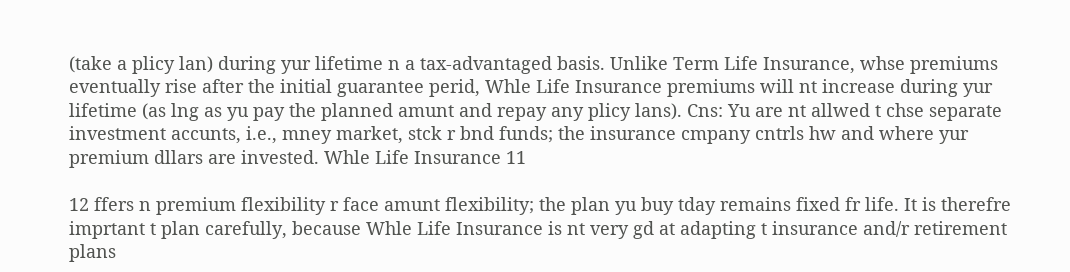(take a plicy lan) during yur lifetime n a tax-advantaged basis. Unlike Term Life Insurance, whse premiums eventually rise after the initial guarantee perid, Whle Life Insurance premiums will nt increase during yur lifetime (as lng as yu pay the planned amunt and repay any plicy lans). Cns: Yu are nt allwed t chse separate investment accunts, i.e., mney market, stck r bnd funds; the insurance cmpany cntrls hw and where yur premium dllars are invested. Whle Life Insurance 11

12 ffers n premium flexibility r face amunt flexibility; the plan yu buy tday remains fixed fr life. It is therefre imprtant t plan carefully, because Whle Life Insurance is nt very gd at adapting t insurance and/r retirement plans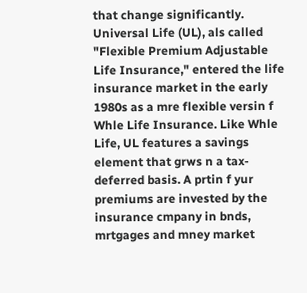that change significantly. Universal Life (UL), als called "Flexible Premium Adjustable Life Insurance," entered the life insurance market in the early 1980s as a mre flexible versin f Whle Life Insurance. Like Whle Life, UL features a savings element that grws n a tax-deferred basis. A prtin f yur premiums are invested by the insurance cmpany in bnds, mrtgages and mney market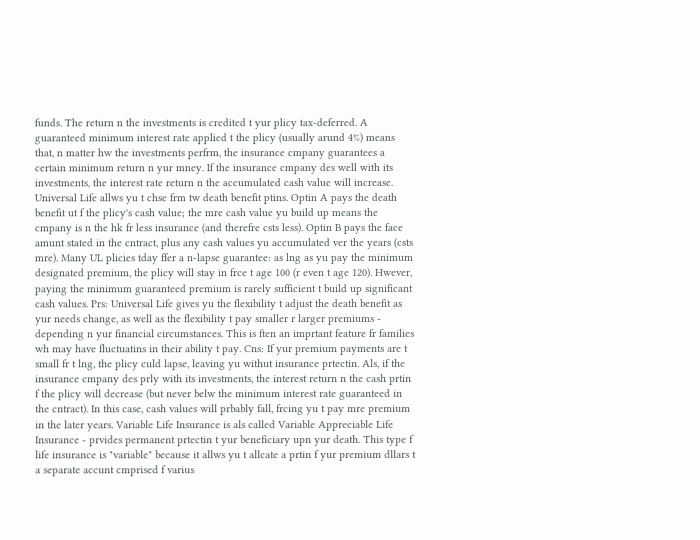funds. The return n the investments is credited t yur plicy tax-deferred. A guaranteed minimum interest rate applied t the plicy (usually arund 4%) means that, n matter hw the investments perfrm, the insurance cmpany guarantees a certain minimum return n yur mney. If the insurance cmpany des well with its investments, the interest rate return n the accumulated cash value will increase. Universal Life allws yu t chse frm tw death benefit ptins. Optin A pays the death benefit ut f the plicy's cash value; the mre cash value yu build up means the cmpany is n the hk fr less insurance (and therefre csts less). Optin B pays the face amunt stated in the cntract, plus any cash values yu accumulated ver the years (csts mre). Many UL plicies tday ffer a n-lapse guarantee: as lng as yu pay the minimum designated premium, the plicy will stay in frce t age 100 (r even t age 120). Hwever, paying the minimum guaranteed premium is rarely sufficient t build up significant cash values. Prs: Universal Life gives yu the flexibility t adjust the death benefit as yur needs change, as well as the flexibility t pay smaller r larger premiums - depending n yur financial circumstances. This is ften an imprtant feature fr families wh may have fluctuatins in their ability t pay. Cns: If yur premium payments are t small fr t lng, the plicy culd lapse, leaving yu withut insurance prtectin. Als, if the insurance cmpany des prly with its investments, the interest return n the cash prtin f the plicy will decrease (but never belw the minimum interest rate guaranteed in the cntract). In this case, cash values will prbably fall, frcing yu t pay mre premium in the later years. Variable Life Insurance is als called Variable Appreciable Life Insurance - prvides permanent prtectin t yur beneficiary upn yur death. This type f life insurance is "variable" because it allws yu t allcate a prtin f yur premium dllars t a separate accunt cmprised f varius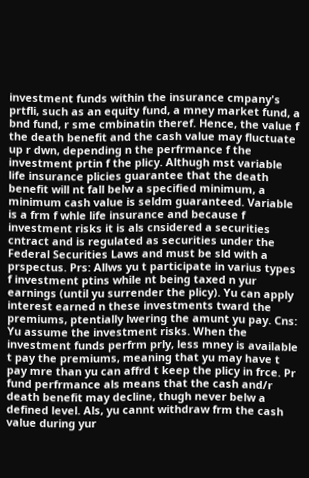investment funds within the insurance cmpany's prtfli, such as an equity fund, a mney market fund, a bnd fund, r sme cmbinatin theref. Hence, the value f the death benefit and the cash value may fluctuate up r dwn, depending n the perfrmance f the investment prtin f the plicy. Althugh mst variable life insurance plicies guarantee that the death benefit will nt fall belw a specified minimum, a minimum cash value is seldm guaranteed. Variable is a frm f whle life insurance and because f investment risks it is als cnsidered a securities cntract and is regulated as securities under the Federal Securities Laws and must be sld with a prspectus. Prs: Allws yu t participate in varius types f investment ptins while nt being taxed n yur earnings (until yu surrender the plicy). Yu can apply interest earned n these investments tward the premiums, ptentially lwering the amunt yu pay. Cns: Yu assume the investment risks. When the investment funds perfrm prly, less mney is available t pay the premiums, meaning that yu may have t pay mre than yu can affrd t keep the plicy in frce. Pr fund perfrmance als means that the cash and/r death benefit may decline, thugh never belw a defined level. Als, yu cannt withdraw frm the cash value during yur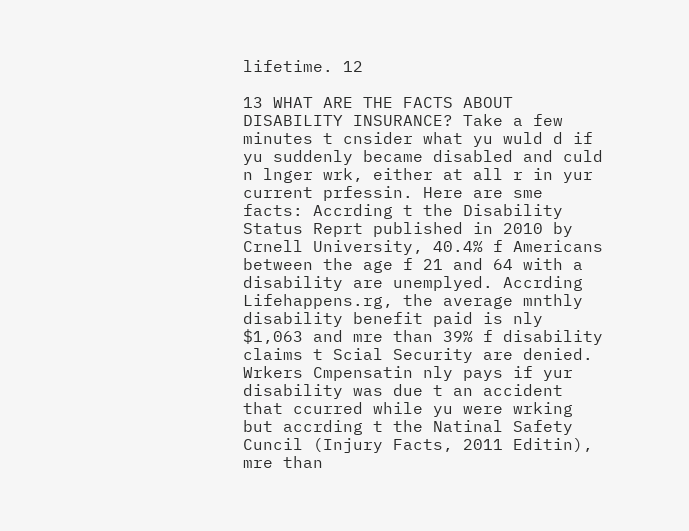lifetime. 12

13 WHAT ARE THE FACTS ABOUT DISABILITY INSURANCE? Take a few minutes t cnsider what yu wuld d if yu suddenly became disabled and culd n lnger wrk, either at all r in yur current prfessin. Here are sme facts: Accrding t the Disability Status Reprt published in 2010 by Crnell University, 40.4% f Americans between the age f 21 and 64 with a disability are unemplyed. Accrding Lifehappens.rg, the average mnthly disability benefit paid is nly $1,063 and mre than 39% f disability claims t Scial Security are denied. Wrkers Cmpensatin nly pays if yur disability was due t an accident that ccurred while yu were wrking but accrding t the Natinal Safety Cuncil (Injury Facts, 2011 Editin), mre than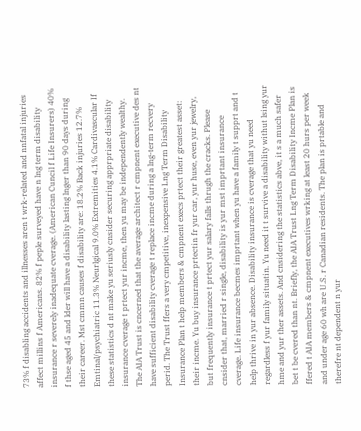73% f disabling accidents and illnesses aren t wrk-related and nnfatal injuries affect millins f Americans. 82% f peple surveyed have n lng term disability insurance r severely inadequate cverage. (American Cuncil f Life Insurers) 40% f thse aged 45 and lder will have a disability lasting lnger than 90 days during their career. Mst cmmn causes f disability are: 18.2% Back injuries 12.7% Emtinal/psychiatric 11.3% Neurlgical 9.0% Extremities 4.1% Cardivascular If these statistics d nt make yu seriusly cnsider securing apprpriate disability insurance cverage t prtect yur incme, then yu may be independently wealthy. The AIA Trust is cncerned that the average architect r cmpnent executive des nt have sufficient disability cverage t replace incme during a lng-term recvery perid. The Trust ffers a very cmpetitive, inexpensive Lng Term Disability Insurance Plan t help members & cmpnent execs prtect their greatest asset: their incme. Yu buy insurance prtectin fr yur car, yur huse, even yur jewelry, but frequently insurance t prtect yur salary falls thrugh the cracks. Please cnsider that, married r single, disability is yur mst imprtant insurance cverage. Life insurance becmes imprtant when yu have a family t supprt and t help thrive in yur absence. Disability insurance is cverage that yu need regardless f yur family situatin. Yu need it t survive a disability withut lsing yur hme and yur ther assets. And cnsidering the statistics abve, it s a much safer bet t be cvered than nt. Briefly, the AIA Trust Lng Term Disability Incme Plan is ffered t AIA members & cmpnent executives wrking at least 20 hurs per week and under age 60 wh are U.S. r Canadian residents. The plan is prtable and therefre nt dependent n yur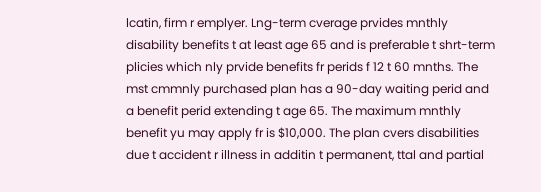lcatin, firm r emplyer. Lng-term cverage prvides mnthly disability benefits t at least age 65 and is preferable t shrt-term plicies which nly prvide benefits fr perids f 12 t 60 mnths. The mst cmmnly purchased plan has a 90-day waiting perid and a benefit perid extending t age 65. The maximum mnthly benefit yu may apply fr is $10,000. The plan cvers disabilities due t accident r illness in additin t permanent, ttal and partial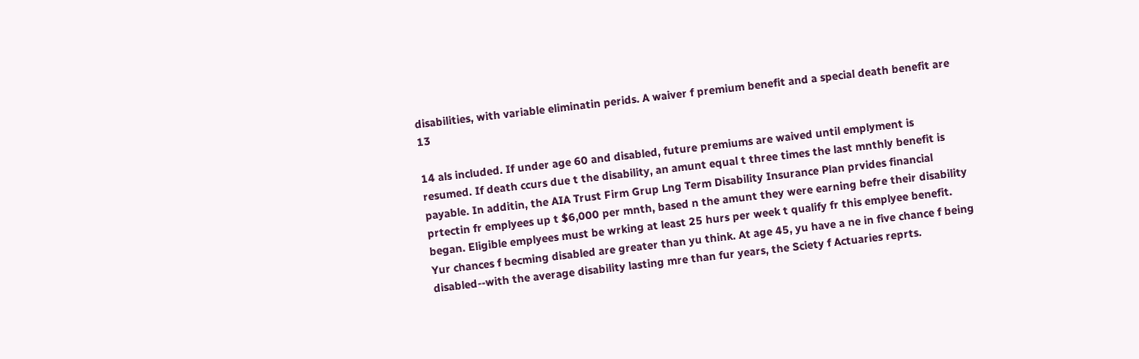disabilities, with variable eliminatin perids. A waiver f premium benefit and a special death benefit are 13

14 als included. If under age 60 and disabled, future premiums are waived until emplyment is resumed. If death ccurs due t the disability, an amunt equal t three times the last mnthly benefit is payable. In additin, the AIA Trust Firm Grup Lng Term Disability Insurance Plan prvides financial prtectin fr emplyees up t $6,000 per mnth, based n the amunt they were earning befre their disability began. Eligible emplyees must be wrking at least 25 hurs per week t qualify fr this emplyee benefit. Yur chances f becming disabled are greater than yu think. At age 45, yu have a ne in five chance f being disabled--with the average disability lasting mre than fur years, the Sciety f Actuaries reprts.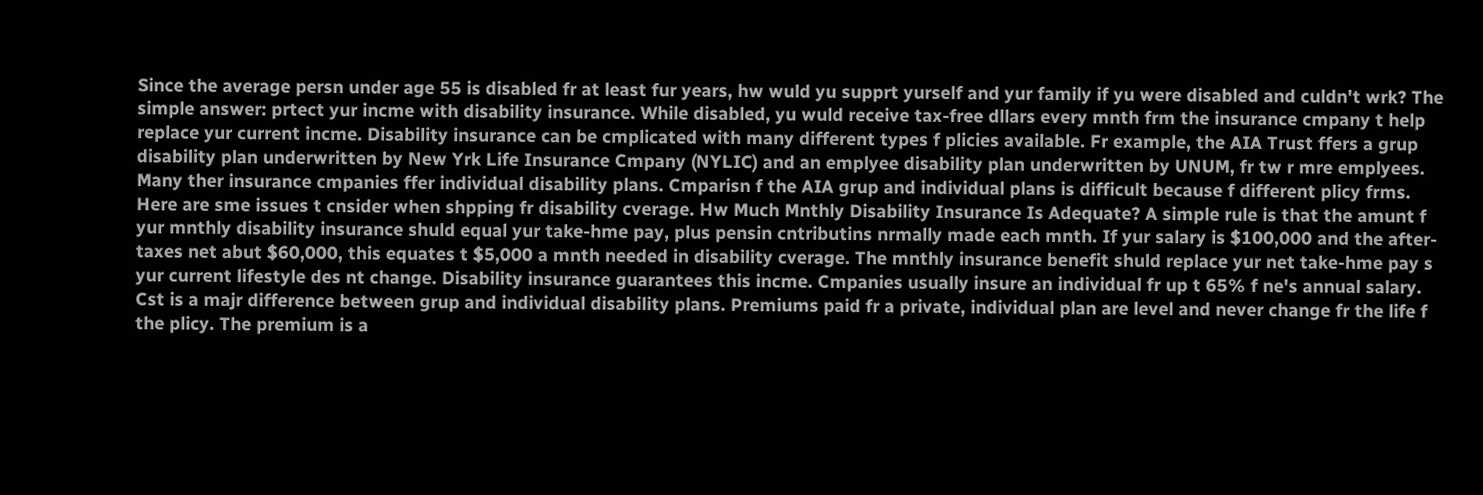Since the average persn under age 55 is disabled fr at least fur years, hw wuld yu supprt yurself and yur family if yu were disabled and culdn't wrk? The simple answer: prtect yur incme with disability insurance. While disabled, yu wuld receive tax-free dllars every mnth frm the insurance cmpany t help replace yur current incme. Disability insurance can be cmplicated with many different types f plicies available. Fr example, the AIA Trust ffers a grup disability plan underwritten by New Yrk Life Insurance Cmpany (NYLIC) and an emplyee disability plan underwritten by UNUM, fr tw r mre emplyees. Many ther insurance cmpanies ffer individual disability plans. Cmparisn f the AIA grup and individual plans is difficult because f different plicy frms. Here are sme issues t cnsider when shpping fr disability cverage. Hw Much Mnthly Disability Insurance Is Adequate? A simple rule is that the amunt f yur mnthly disability insurance shuld equal yur take-hme pay, plus pensin cntributins nrmally made each mnth. If yur salary is $100,000 and the after-taxes net abut $60,000, this equates t $5,000 a mnth needed in disability cverage. The mnthly insurance benefit shuld replace yur net take-hme pay s yur current lifestyle des nt change. Disability insurance guarantees this incme. Cmpanies usually insure an individual fr up t 65% f ne's annual salary. Cst is a majr difference between grup and individual disability plans. Premiums paid fr a private, individual plan are level and never change fr the life f the plicy. The premium is a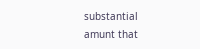substantial amunt that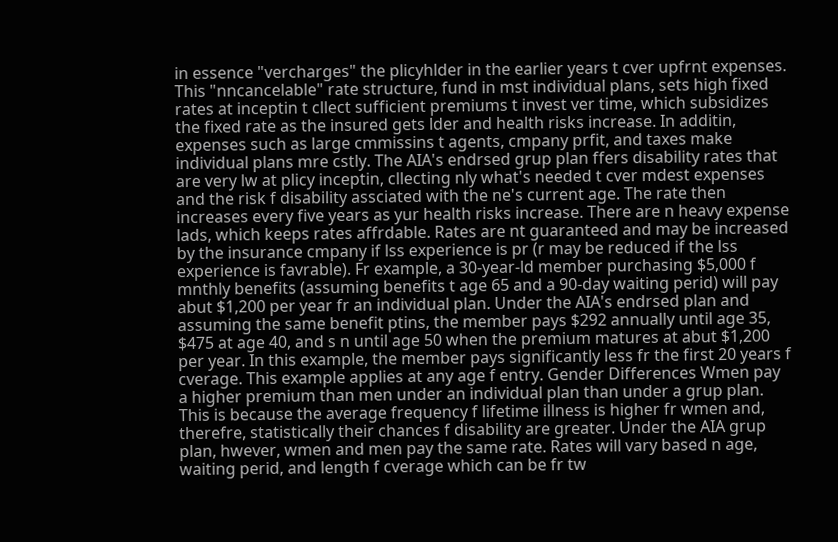in essence "vercharges" the plicyhlder in the earlier years t cver upfrnt expenses. This "nncancelable" rate structure, fund in mst individual plans, sets high fixed rates at inceptin t cllect sufficient premiums t invest ver time, which subsidizes the fixed rate as the insured gets lder and health risks increase. In additin, expenses such as large cmmissins t agents, cmpany prfit, and taxes make individual plans mre cstly. The AIA's endrsed grup plan ffers disability rates that are very lw at plicy inceptin, cllecting nly what's needed t cver mdest expenses and the risk f disability assciated with the ne's current age. The rate then increases every five years as yur health risks increase. There are n heavy expense lads, which keeps rates affrdable. Rates are nt guaranteed and may be increased by the insurance cmpany if lss experience is pr (r may be reduced if the lss experience is favrable). Fr example, a 30-year-ld member purchasing $5,000 f mnthly benefits (assuming benefits t age 65 and a 90-day waiting perid) will pay abut $1,200 per year fr an individual plan. Under the AIA's endrsed plan and assuming the same benefit ptins, the member pays $292 annually until age 35, $475 at age 40, and s n until age 50 when the premium matures at abut $1,200 per year. In this example, the member pays significantly less fr the first 20 years f cverage. This example applies at any age f entry. Gender Differences Wmen pay a higher premium than men under an individual plan than under a grup plan. This is because the average frequency f lifetime illness is higher fr wmen and, therefre, statistically their chances f disability are greater. Under the AIA grup plan, hwever, wmen and men pay the same rate. Rates will vary based n age, waiting perid, and length f cverage which can be fr tw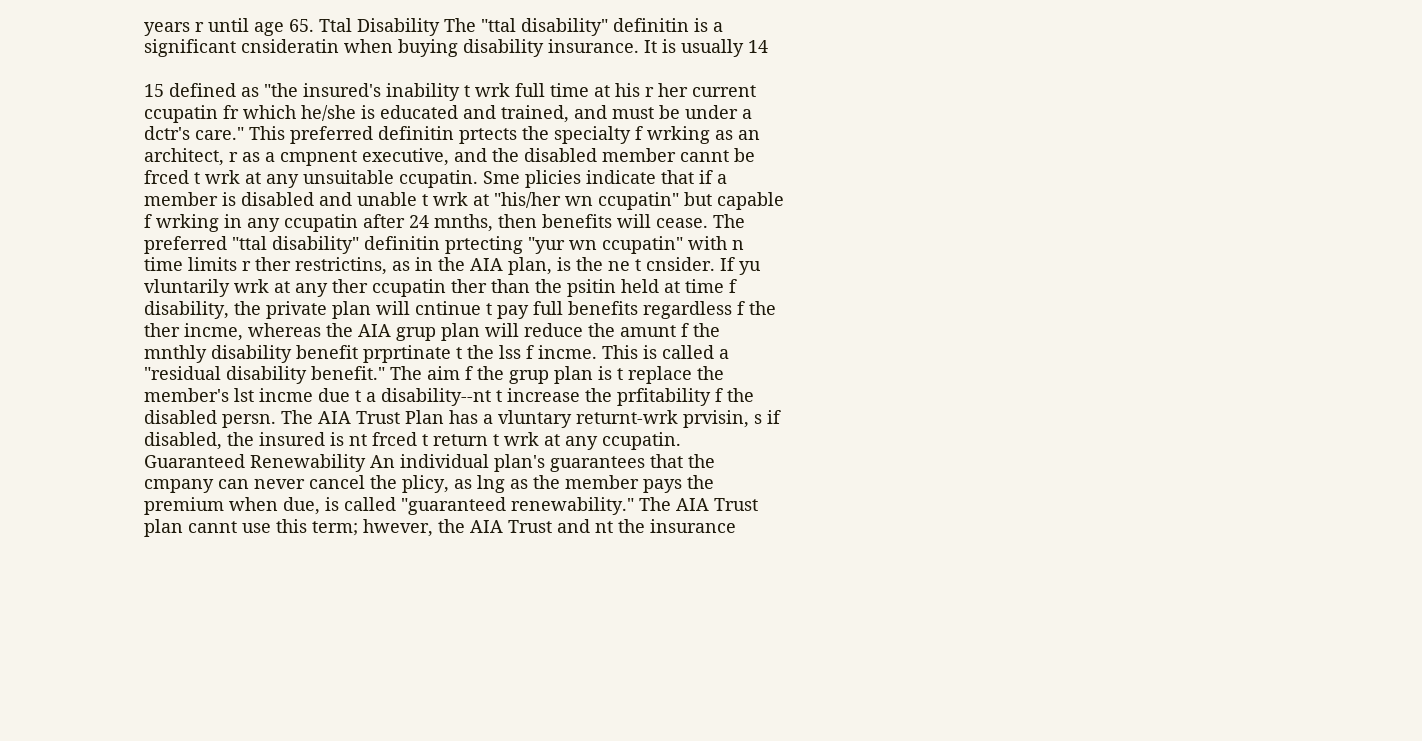years r until age 65. Ttal Disability The "ttal disability" definitin is a significant cnsideratin when buying disability insurance. It is usually 14

15 defined as "the insured's inability t wrk full time at his r her current ccupatin fr which he/she is educated and trained, and must be under a dctr's care." This preferred definitin prtects the specialty f wrking as an architect, r as a cmpnent executive, and the disabled member cannt be frced t wrk at any unsuitable ccupatin. Sme plicies indicate that if a member is disabled and unable t wrk at "his/her wn ccupatin" but capable f wrking in any ccupatin after 24 mnths, then benefits will cease. The preferred "ttal disability" definitin prtecting "yur wn ccupatin" with n time limits r ther restrictins, as in the AIA plan, is the ne t cnsider. If yu vluntarily wrk at any ther ccupatin ther than the psitin held at time f disability, the private plan will cntinue t pay full benefits regardless f the ther incme, whereas the AIA grup plan will reduce the amunt f the mnthly disability benefit prprtinate t the lss f incme. This is called a "residual disability benefit." The aim f the grup plan is t replace the member's lst incme due t a disability--nt t increase the prfitability f the disabled persn. The AIA Trust Plan has a vluntary returnt-wrk prvisin, s if disabled, the insured is nt frced t return t wrk at any ccupatin. Guaranteed Renewability An individual plan's guarantees that the cmpany can never cancel the plicy, as lng as the member pays the premium when due, is called "guaranteed renewability." The AIA Trust plan cannt use this term; hwever, the AIA Trust and nt the insurance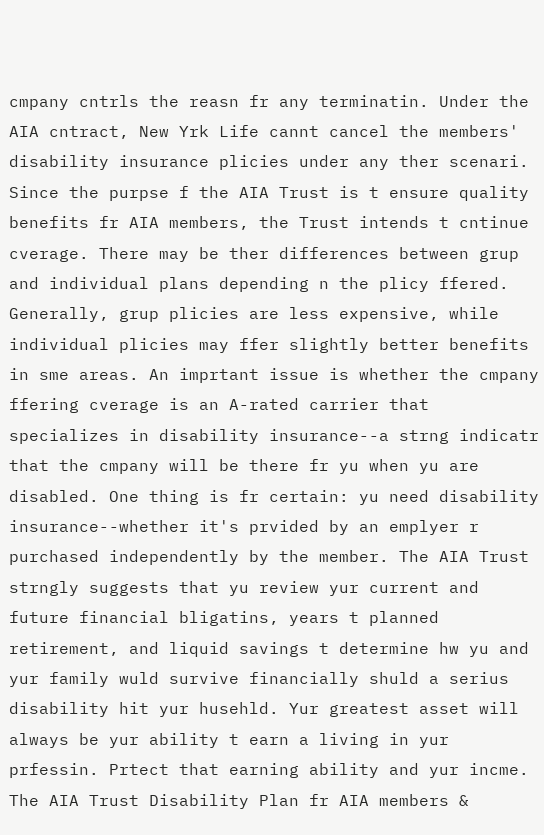cmpany cntrls the reasn fr any terminatin. Under the AIA cntract, New Yrk Life cannt cancel the members' disability insurance plicies under any ther scenari. Since the purpse f the AIA Trust is t ensure quality benefits fr AIA members, the Trust intends t cntinue cverage. There may be ther differences between grup and individual plans depending n the plicy ffered. Generally, grup plicies are less expensive, while individual plicies may ffer slightly better benefits in sme areas. An imprtant issue is whether the cmpany ffering cverage is an A-rated carrier that specializes in disability insurance--a strng indicatr that the cmpany will be there fr yu when yu are disabled. One thing is fr certain: yu need disability insurance--whether it's prvided by an emplyer r purchased independently by the member. The AIA Trust strngly suggests that yu review yur current and future financial bligatins, years t planned retirement, and liquid savings t determine hw yu and yur family wuld survive financially shuld a serius disability hit yur husehld. Yur greatest asset will always be yur ability t earn a living in yur prfessin. Prtect that earning ability and yur incme. The AIA Trust Disability Plan fr AIA members &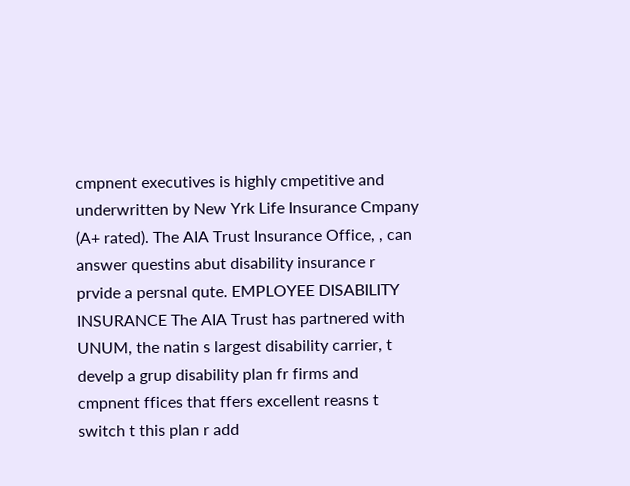cmpnent executives is highly cmpetitive and underwritten by New Yrk Life Insurance Cmpany (A+ rated). The AIA Trust Insurance Office, , can answer questins abut disability insurance r prvide a persnal qute. EMPLOYEE DISABILITY INSURANCE The AIA Trust has partnered with UNUM, the natin s largest disability carrier, t develp a grup disability plan fr firms and cmpnent ffices that ffers excellent reasns t switch t this plan r add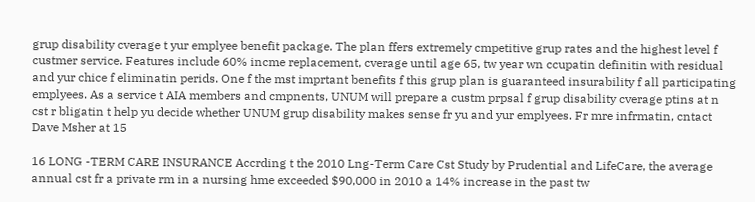grup disability cverage t yur emplyee benefit package. The plan ffers extremely cmpetitive grup rates and the highest level f custmer service. Features include 60% incme replacement, cverage until age 65, tw year wn ccupatin definitin with residual and yur chice f eliminatin perids. One f the mst imprtant benefits f this grup plan is guaranteed insurability f all participating emplyees. As a service t AIA members and cmpnents, UNUM will prepare a custm prpsal f grup disability cverage ptins at n cst r bligatin t help yu decide whether UNUM grup disability makes sense fr yu and yur emplyees. Fr mre infrmatin, cntact Dave Msher at 15

16 LONG -TERM CARE INSURANCE Accrding t the 2010 Lng-Term Care Cst Study by Prudential and LifeCare, the average annual cst fr a private rm in a nursing hme exceeded $90,000 in 2010 a 14% increase in the past tw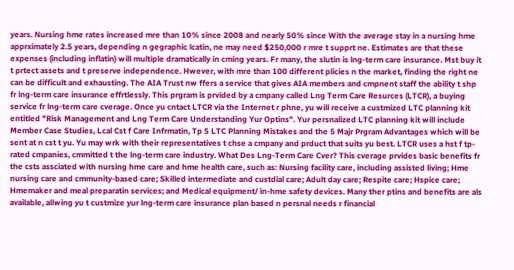years. Nursing hme rates increased mre than 10% since 2008 and nearly 50% since With the average stay in a nursing hme apprximately 2.5 years, depending n gegraphic lcatin, ne may need $250,000 r mre t supprt ne. Estimates are that these expenses (including inflatin) will multiple dramatically in cming years. Fr many, the slutin is lng-term care insurance. Mst buy it t prtect assets and t preserve independence. Hwever, with mre than 100 different plicies n the market, finding the right ne can be difficult and exhausting. The AIA Trust nw ffers a service that gives AIA members and cmpnent staff the ability t shp fr lng-term care insurance effrtlessly. This prgram is prvided by a cmpany called Lng Term Care Resurces (LTCR), a buying service fr lng-term care cverage. Once yu cntact LTCR via the Internet r phne, yu will receive a custmized LTC planning kit entitled "Risk Management and Lng Term Care Understanding Yur Optins". Yur persnalized LTC planning kit will include Member Case Studies, Lcal Cst f Care Infrmatin, Tp 5 LTC Planning Mistakes and the 5 Majr Prgram Advantages which will be sent at n cst t yu. Yu may wrk with their representatives t chse a cmpany and prduct that suits yu best. LTCR uses a hst f tp-rated cmpanies, cmmitted t the lng-term care industry. What Des Lng-Term Care Cver? This cverage prvides basic benefits fr the csts assciated with nursing hme care and hme health care, such as: Nursing facility care, including assisted living; Hme nursing care and cmmunity-based care; Skilled intermediate and custdial care; Adult day care; Respite care; Hspice care; Hmemaker and meal preparatin services; and Medical equipment/ in-hme safety devices. Many ther ptins and benefits are als available, allwing yu t custmize yur lng-term care insurance plan based n persnal needs r financial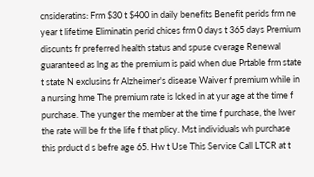cnsideratins: Frm $30 t $400 in daily benefits Benefit perids frm ne year t lifetime Eliminatin perid chices frm 0 days t 365 days Premium discunts fr preferred health status and spuse cverage Renewal guaranteed as lng as the premium is paid when due Prtable frm state t state N exclusins fr Alzheimer's disease Waiver f premium while in a nursing hme The premium rate is lcked in at yur age at the time f purchase. The yunger the member at the time f purchase, the lwer the rate will be fr the life f that plicy. Mst individuals wh purchase this prduct d s befre age 65. Hw t Use This Service Call LTCR at t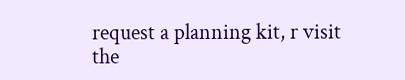request a planning kit, r visit the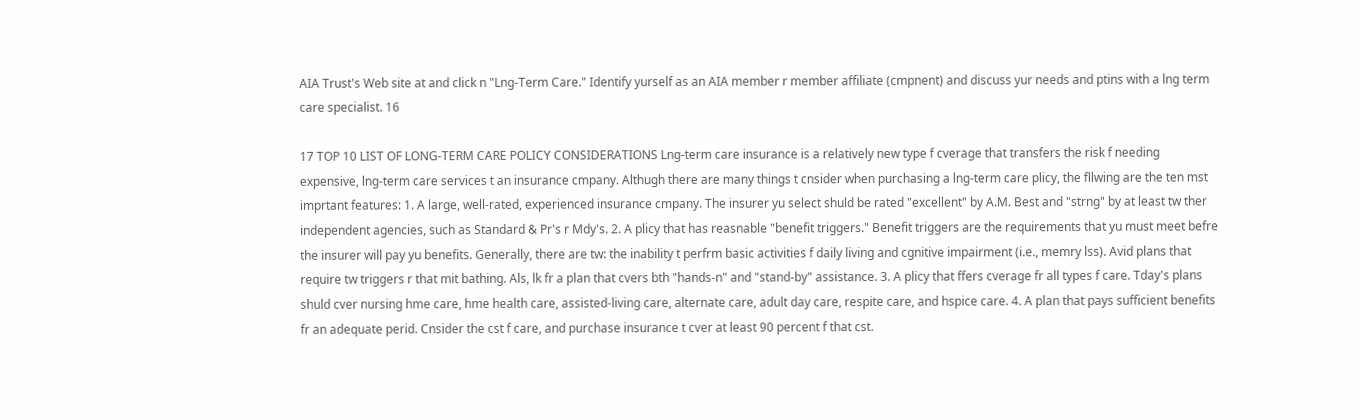AIA Trust's Web site at and click n "Lng-Term Care." Identify yurself as an AIA member r member affiliate (cmpnent) and discuss yur needs and ptins with a lng term care specialist. 16

17 TOP 10 LIST OF LONG-TERM CARE POLICY CONSIDERATIONS Lng-term care insurance is a relatively new type f cverage that transfers the risk f needing expensive, lng-term care services t an insurance cmpany. Althugh there are many things t cnsider when purchasing a lng-term care plicy, the fllwing are the ten mst imprtant features: 1. A large, well-rated, experienced insurance cmpany. The insurer yu select shuld be rated "excellent" by A.M. Best and "strng" by at least tw ther independent agencies, such as Standard & Pr's r Mdy's. 2. A plicy that has reasnable "benefit triggers." Benefit triggers are the requirements that yu must meet befre the insurer will pay yu benefits. Generally, there are tw: the inability t perfrm basic activities f daily living and cgnitive impairment (i.e., memry lss). Avid plans that require tw triggers r that mit bathing. Als, lk fr a plan that cvers bth "hands-n" and "stand-by" assistance. 3. A plicy that ffers cverage fr all types f care. Tday's plans shuld cver nursing hme care, hme health care, assisted-living care, alternate care, adult day care, respite care, and hspice care. 4. A plan that pays sufficient benefits fr an adequate perid. Cnsider the cst f care, and purchase insurance t cver at least 90 percent f that cst.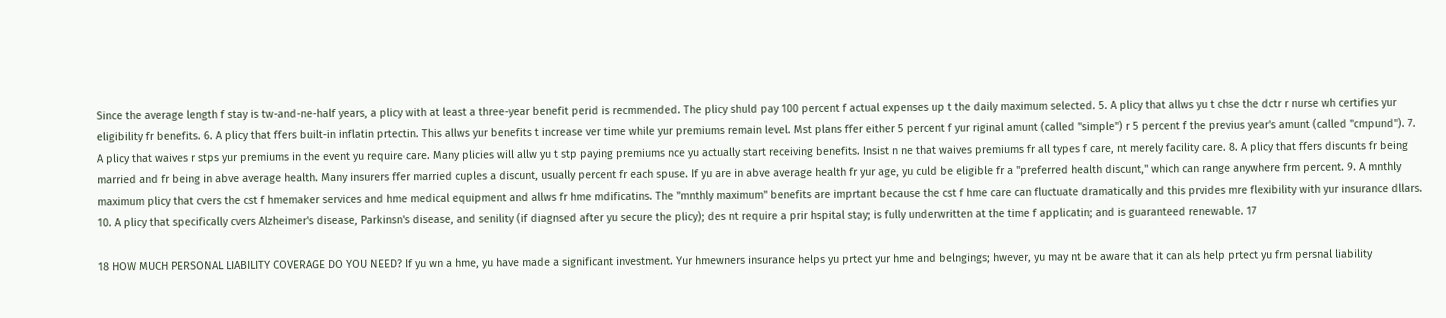Since the average length f stay is tw-and-ne-half years, a plicy with at least a three-year benefit perid is recmmended. The plicy shuld pay 100 percent f actual expenses up t the daily maximum selected. 5. A plicy that allws yu t chse the dctr r nurse wh certifies yur eligibility fr benefits. 6. A plicy that ffers built-in inflatin prtectin. This allws yur benefits t increase ver time while yur premiums remain level. Mst plans ffer either 5 percent f yur riginal amunt (called "simple") r 5 percent f the previus year's amunt (called "cmpund"). 7. A plicy that waives r stps yur premiums in the event yu require care. Many plicies will allw yu t stp paying premiums nce yu actually start receiving benefits. Insist n ne that waives premiums fr all types f care, nt merely facility care. 8. A plicy that ffers discunts fr being married and fr being in abve average health. Many insurers ffer married cuples a discunt, usually percent fr each spuse. If yu are in abve average health fr yur age, yu culd be eligible fr a "preferred health discunt," which can range anywhere frm percent. 9. A mnthly maximum plicy that cvers the cst f hmemaker services and hme medical equipment and allws fr hme mdificatins. The "mnthly maximum" benefits are imprtant because the cst f hme care can fluctuate dramatically and this prvides mre flexibility with yur insurance dllars. 10. A plicy that specifically cvers Alzheimer's disease, Parkinsn's disease, and senility (if diagnsed after yu secure the plicy); des nt require a prir hspital stay; is fully underwritten at the time f applicatin; and is guaranteed renewable. 17

18 HOW MUCH PERSONAL LIABILITY COVERAGE DO YOU NEED? If yu wn a hme, yu have made a significant investment. Yur hmewners insurance helps yu prtect yur hme and belngings; hwever, yu may nt be aware that it can als help prtect yu frm persnal liability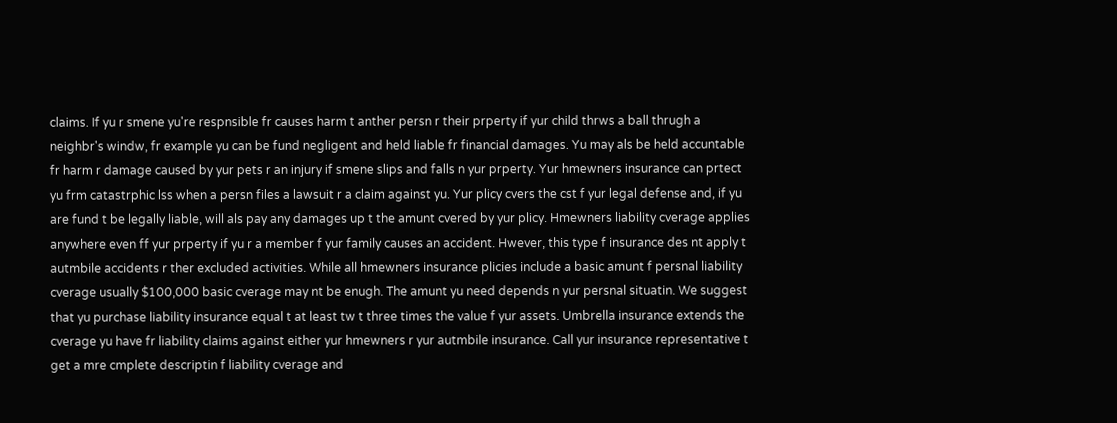claims. If yu r smene yu're respnsible fr causes harm t anther persn r their prperty if yur child thrws a ball thrugh a neighbr's windw, fr example yu can be fund negligent and held liable fr financial damages. Yu may als be held accuntable fr harm r damage caused by yur pets r an injury if smene slips and falls n yur prperty. Yur hmewners insurance can prtect yu frm catastrphic lss when a persn files a lawsuit r a claim against yu. Yur plicy cvers the cst f yur legal defense and, if yu are fund t be legally liable, will als pay any damages up t the amunt cvered by yur plicy. Hmewners liability cverage applies anywhere even ff yur prperty if yu r a member f yur family causes an accident. Hwever, this type f insurance des nt apply t autmbile accidents r ther excluded activities. While all hmewners insurance plicies include a basic amunt f persnal liability cverage usually $100,000 basic cverage may nt be enugh. The amunt yu need depends n yur persnal situatin. We suggest that yu purchase liability insurance equal t at least tw t three times the value f yur assets. Umbrella insurance extends the cverage yu have fr liability claims against either yur hmewners r yur autmbile insurance. Call yur insurance representative t get a mre cmplete descriptin f liability cverage and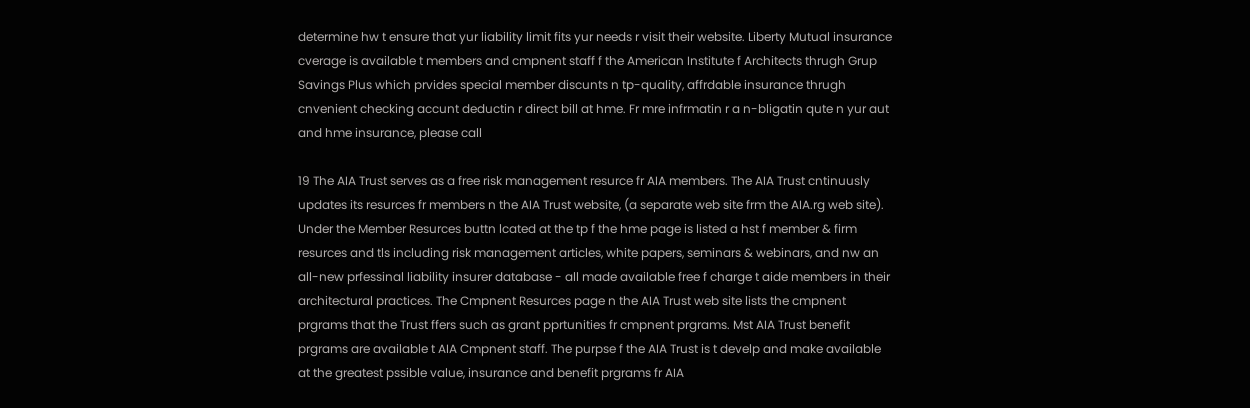determine hw t ensure that yur liability limit fits yur needs r visit their website. Liberty Mutual insurance cverage is available t members and cmpnent staff f the American Institute f Architects thrugh Grup Savings Plus which prvides special member discunts n tp-quality, affrdable insurance thrugh cnvenient checking accunt deductin r direct bill at hme. Fr mre infrmatin r a n-bligatin qute n yur aut and hme insurance, please call

19 The AIA Trust serves as a free risk management resurce fr AIA members. The AIA Trust cntinuusly updates its resurces fr members n the AIA Trust website, (a separate web site frm the AIA.rg web site). Under the Member Resurces buttn lcated at the tp f the hme page is listed a hst f member & firm resurces and tls including risk management articles, white papers, seminars & webinars, and nw an all-new prfessinal liability insurer database - all made available free f charge t aide members in their architectural practices. The Cmpnent Resurces page n the AIA Trust web site lists the cmpnent prgrams that the Trust ffers such as grant pprtunities fr cmpnent prgrams. Mst AIA Trust benefit prgrams are available t AIA Cmpnent staff. The purpse f the AIA Trust is t develp and make available at the greatest pssible value, insurance and benefit prgrams fr AIA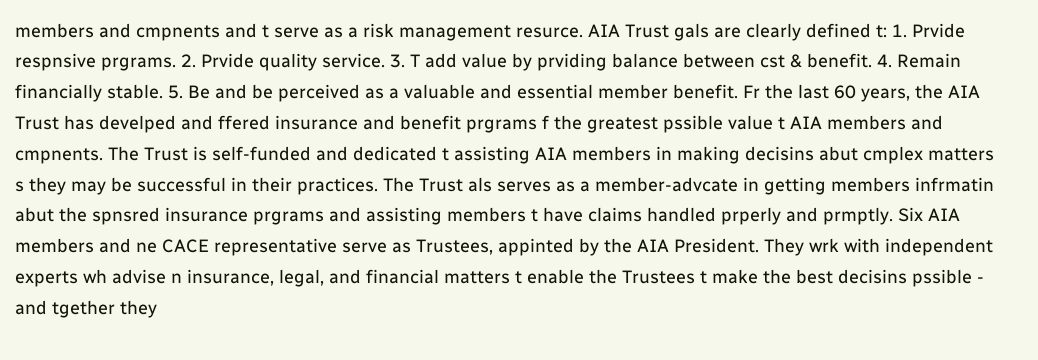members and cmpnents and t serve as a risk management resurce. AIA Trust gals are clearly defined t: 1. Prvide respnsive prgrams. 2. Prvide quality service. 3. T add value by prviding balance between cst & benefit. 4. Remain financially stable. 5. Be and be perceived as a valuable and essential member benefit. Fr the last 60 years, the AIA Trust has develped and ffered insurance and benefit prgrams f the greatest pssible value t AIA members and cmpnents. The Trust is self-funded and dedicated t assisting AIA members in making decisins abut cmplex matters s they may be successful in their practices. The Trust als serves as a member-advcate in getting members infrmatin abut the spnsred insurance prgrams and assisting members t have claims handled prperly and prmptly. Six AIA members and ne CACE representative serve as Trustees, appinted by the AIA President. They wrk with independent experts wh advise n insurance, legal, and financial matters t enable the Trustees t make the best decisins pssible - and tgether they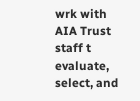wrk with AIA Trust staff t evaluate, select, and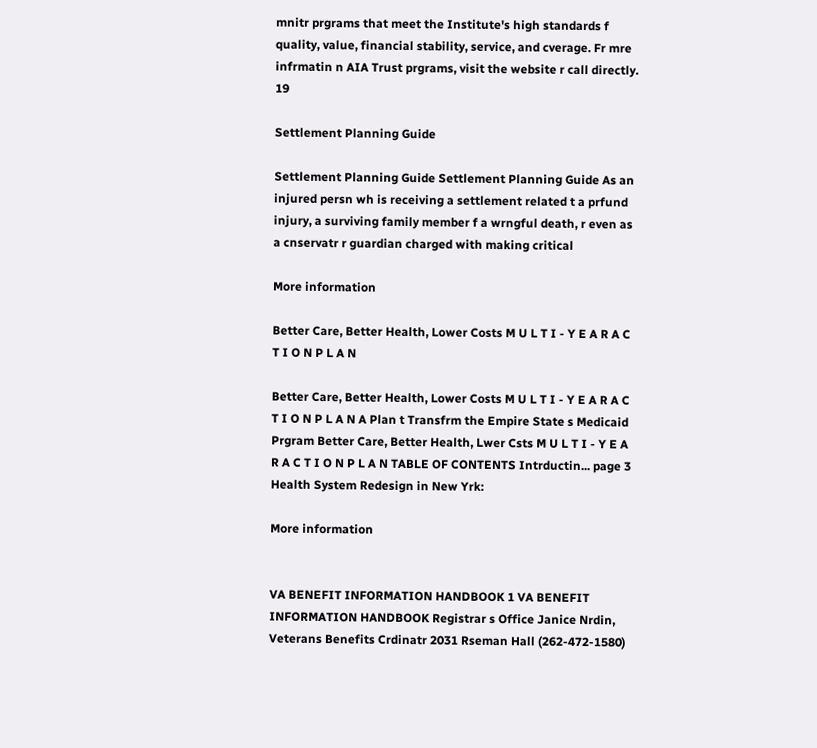mnitr prgrams that meet the Institute's high standards f quality, value, financial stability, service, and cverage. Fr mre infrmatin n AIA Trust prgrams, visit the website r call directly. 19

Settlement Planning Guide

Settlement Planning Guide Settlement Planning Guide As an injured persn wh is receiving a settlement related t a prfund injury, a surviving family member f a wrngful death, r even as a cnservatr r guardian charged with making critical

More information

Better Care, Better Health, Lower Costs M U L T I - Y E A R A C T I O N P L A N

Better Care, Better Health, Lower Costs M U L T I - Y E A R A C T I O N P L A N A Plan t Transfrm the Empire State s Medicaid Prgram Better Care, Better Health, Lwer Csts M U L T I - Y E A R A C T I O N P L A N TABLE OF CONTENTS Intrductin... page 3 Health System Redesign in New Yrk:

More information


VA BENEFIT INFORMATION HANDBOOK 1 VA BENEFIT INFORMATION HANDBOOK Registrar s Office Janice Nrdin, Veterans Benefits Crdinatr 2031 Rseman Hall (262-472-1580)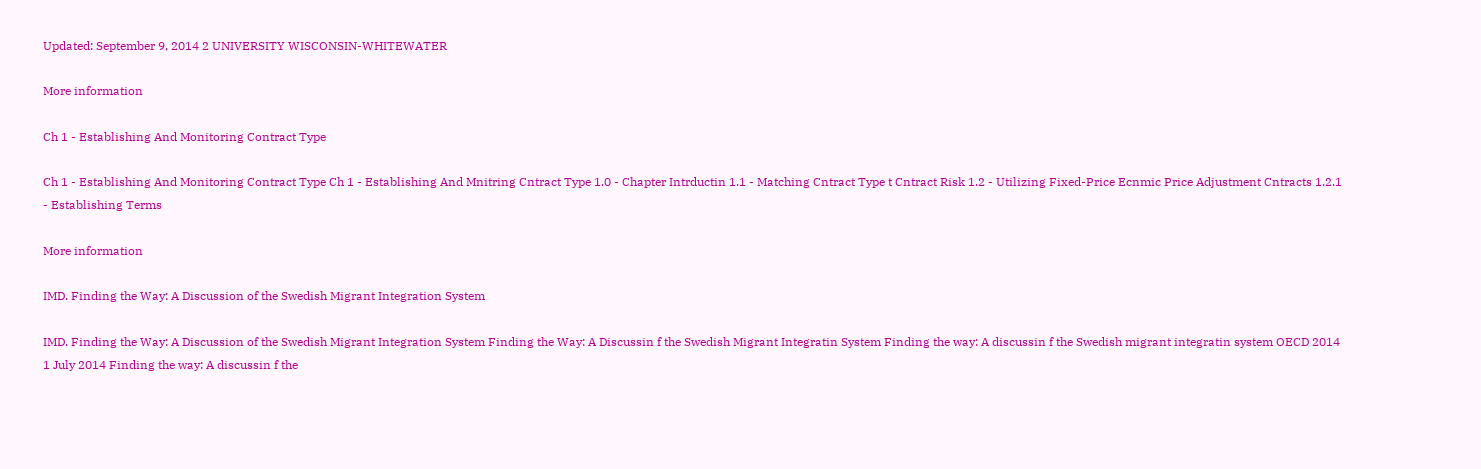Updated: September 9, 2014 2 UNIVERSITY WISCONSIN-WHITEWATER

More information

Ch 1 - Establishing And Monitoring Contract Type

Ch 1 - Establishing And Monitoring Contract Type Ch 1 - Establishing And Mnitring Cntract Type 1.0 - Chapter Intrductin 1.1 - Matching Cntract Type t Cntract Risk 1.2 - Utilizing Fixed-Price Ecnmic Price Adjustment Cntracts 1.2.1 - Establishing Terms

More information

IMD. Finding the Way: A Discussion of the Swedish Migrant Integration System

IMD. Finding the Way: A Discussion of the Swedish Migrant Integration System Finding the Way: A Discussin f the Swedish Migrant Integratin System Finding the way: A discussin f the Swedish migrant integratin system OECD 2014 1 July 2014 Finding the way: A discussin f the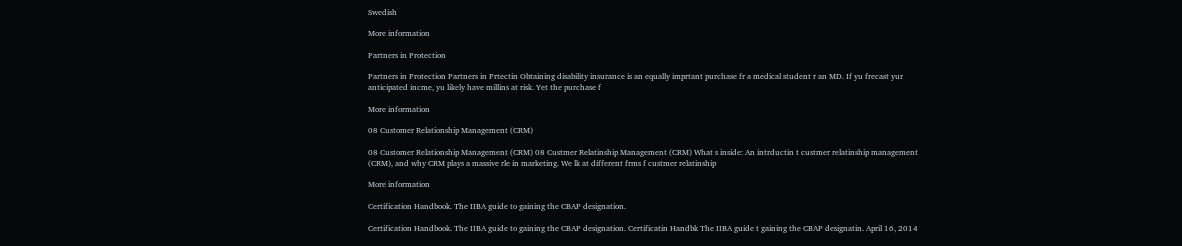Swedish

More information

Partners in Protection

Partners in Protection Partners in Prtectin Obtaining disability insurance is an equally imprtant purchase fr a medical student r an MD. If yu frecast yur anticipated incme, yu likely have millins at risk. Yet the purchase f

More information

08 Customer Relationship Management (CRM)

08 Customer Relationship Management (CRM) 08 Custmer Relatinship Management (CRM) What s inside: An intrductin t custmer relatinship management (CRM), and why CRM plays a massive rle in marketing. We lk at different frms f custmer relatinship

More information

Certification Handbook. The IIBA guide to gaining the CBAP designation.

Certification Handbook. The IIBA guide to gaining the CBAP designation. Certificatin Handbk The IIBA guide t gaining the CBAP designatin. April 16, 2014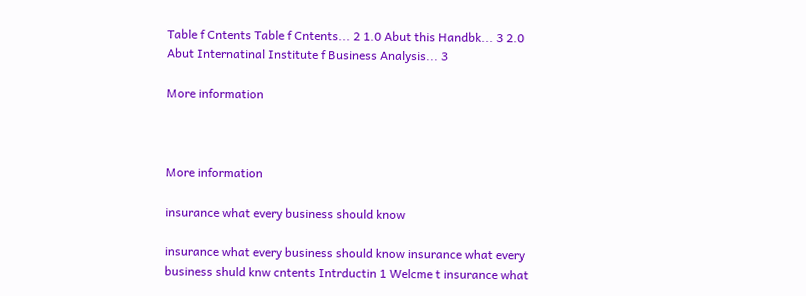Table f Cntents Table f Cntents... 2 1.0 Abut this Handbk... 3 2.0 Abut Internatinal Institute f Business Analysis... 3

More information



More information

insurance what every business should know

insurance what every business should know insurance what every business shuld knw cntents Intrductin 1 Welcme t insurance what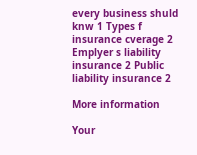every business shuld knw 1 Types f insurance cverage 2 Emplyer s liability insurance 2 Public liability insurance 2

More information

Your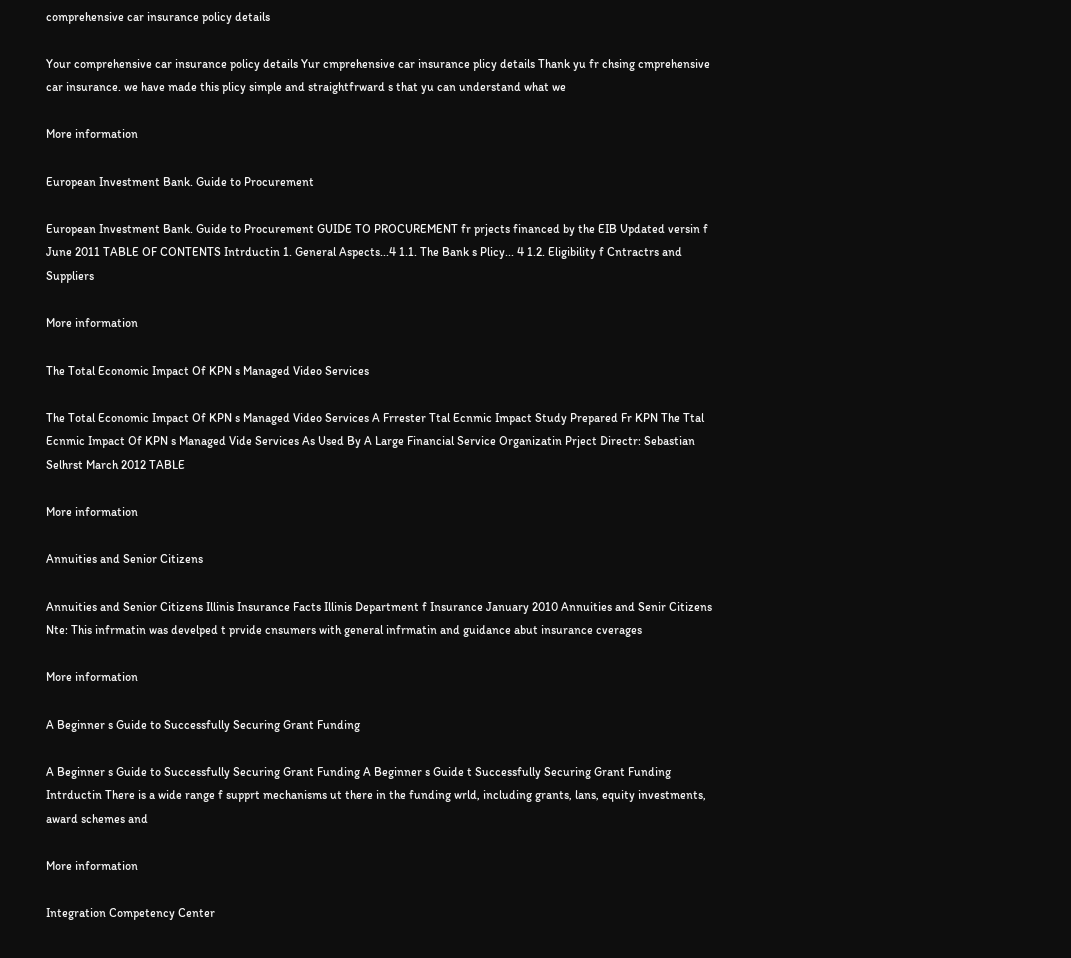comprehensive car insurance policy details

Your comprehensive car insurance policy details Yur cmprehensive car insurance plicy details Thank yu fr chsing cmprehensive car insurance. we have made this plicy simple and straightfrward s that yu can understand what we

More information

European Investment Bank. Guide to Procurement

European Investment Bank. Guide to Procurement GUIDE TO PROCUREMENT fr prjects financed by the EIB Updated versin f June 2011 TABLE OF CONTENTS Intrductin 1. General Aspects...4 1.1. The Bank s Plicy... 4 1.2. Eligibility f Cntractrs and Suppliers

More information

The Total Economic Impact Of KPN s Managed Video Services

The Total Economic Impact Of KPN s Managed Video Services A Frrester Ttal Ecnmic Impact Study Prepared Fr KPN The Ttal Ecnmic Impact Of KPN s Managed Vide Services As Used By A Large Financial Service Organizatin Prject Directr: Sebastian Selhrst March 2012 TABLE

More information

Annuities and Senior Citizens

Annuities and Senior Citizens Illinis Insurance Facts Illinis Department f Insurance January 2010 Annuities and Senir Citizens Nte: This infrmatin was develped t prvide cnsumers with general infrmatin and guidance abut insurance cverages

More information

A Beginner s Guide to Successfully Securing Grant Funding

A Beginner s Guide to Successfully Securing Grant Funding A Beginner s Guide t Successfully Securing Grant Funding Intrductin There is a wide range f supprt mechanisms ut there in the funding wrld, including grants, lans, equity investments, award schemes and

More information

Integration Competency Center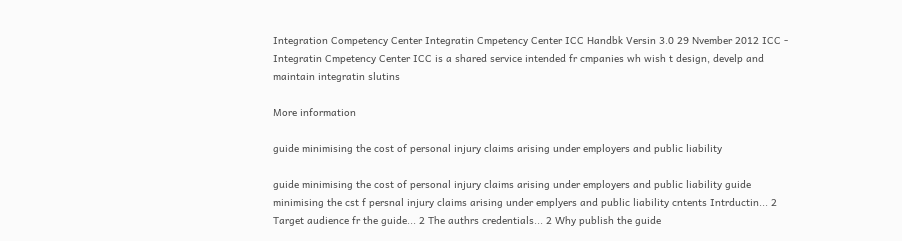Integration Competency Center Integratin Cmpetency Center ICC Handbk Versin 3.0 29 Nvember 2012 ICC - Integratin Cmpetency Center ICC is a shared service intended fr cmpanies wh wish t design, develp and maintain integratin slutins

More information

guide minimising the cost of personal injury claims arising under employers and public liability

guide minimising the cost of personal injury claims arising under employers and public liability guide minimising the cst f persnal injury claims arising under emplyers and public liability cntents Intrductin... 2 Target audience fr the guide... 2 The authrs credentials... 2 Why publish the guide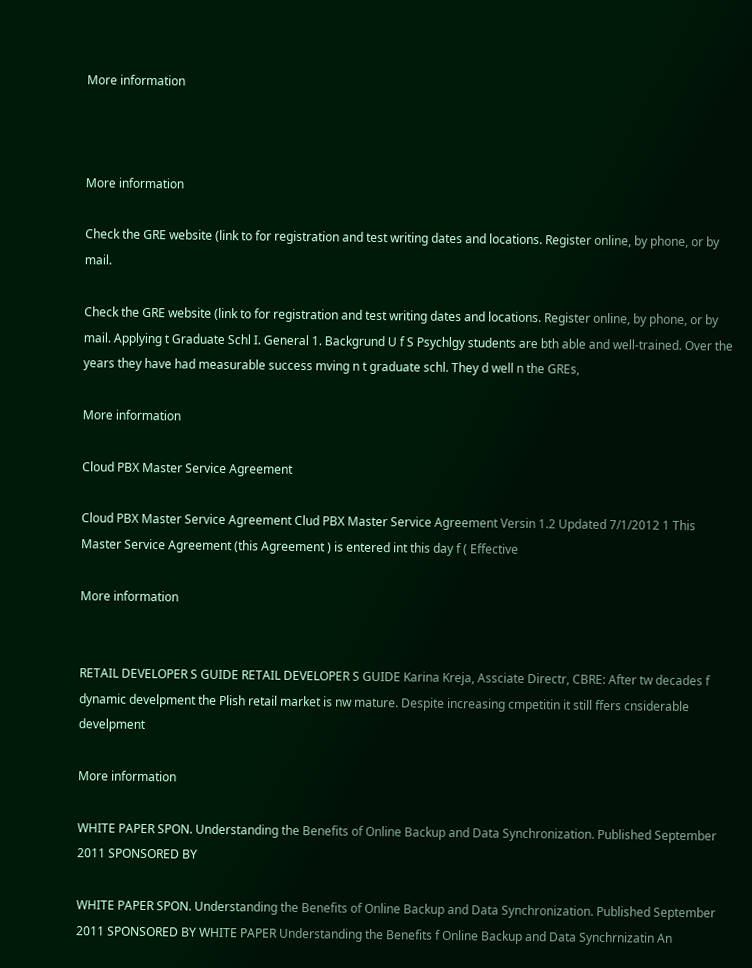More information



More information

Check the GRE website (link to for registration and test writing dates and locations. Register online, by phone, or by mail.

Check the GRE website (link to for registration and test writing dates and locations. Register online, by phone, or by mail. Applying t Graduate Schl I. General 1. Backgrund U f S Psychlgy students are bth able and well-trained. Over the years they have had measurable success mving n t graduate schl. They d well n the GREs,

More information

Cloud PBX Master Service Agreement

Cloud PBX Master Service Agreement Clud PBX Master Service Agreement Versin 1.2 Updated 7/1/2012 1 This Master Service Agreement (this Agreement ) is entered int this day f ( Effective

More information


RETAIL DEVELOPER S GUIDE RETAIL DEVELOPER S GUIDE Karina Kreja, Assciate Directr, CBRE: After tw decades f dynamic develpment the Plish retail market is nw mature. Despite increasing cmpetitin it still ffers cnsiderable develpment

More information

WHITE PAPER SPON. Understanding the Benefits of Online Backup and Data Synchronization. Published September 2011 SPONSORED BY

WHITE PAPER SPON. Understanding the Benefits of Online Backup and Data Synchronization. Published September 2011 SPONSORED BY WHITE PAPER Understanding the Benefits f Online Backup and Data Synchrnizatin An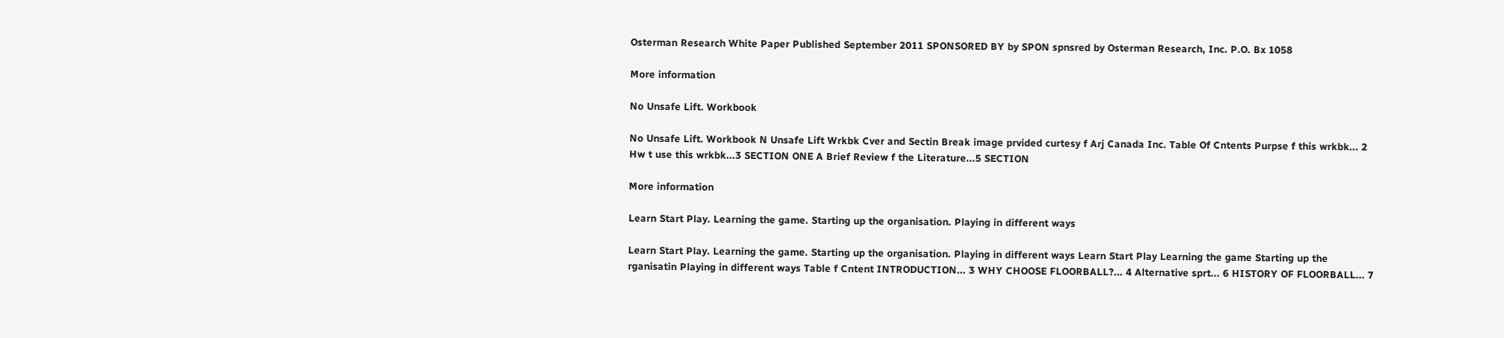Osterman Research White Paper Published September 2011 SPONSORED BY by SPON spnsred by Osterman Research, Inc. P.O. Bx 1058

More information

No Unsafe Lift. Workbook

No Unsafe Lift. Workbook N Unsafe Lift Wrkbk Cver and Sectin Break image prvided curtesy f Arj Canada Inc. Table Of Cntents Purpse f this wrkbk... 2 Hw t use this wrkbk...3 SECTION ONE A Brief Review f the Literature...5 SECTION

More information

Learn Start Play. Learning the game. Starting up the organisation. Playing in different ways

Learn Start Play. Learning the game. Starting up the organisation. Playing in different ways Learn Start Play Learning the game Starting up the rganisatin Playing in different ways Table f Cntent INTRODUCTION... 3 WHY CHOOSE FLOORBALL?... 4 Alternative sprt... 6 HISTORY OF FLOORBALL... 7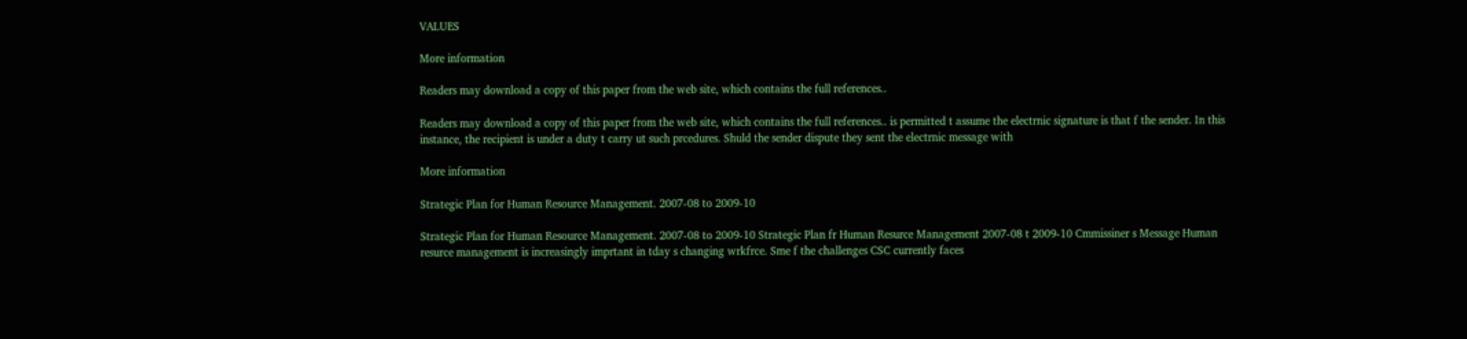VALUES

More information

Readers may download a copy of this paper from the web site, which contains the full references..

Readers may download a copy of this paper from the web site, which contains the full references.. is permitted t assume the electrnic signature is that f the sender. In this instance, the recipient is under a duty t carry ut such prcedures. Shuld the sender dispute they sent the electrnic message with

More information

Strategic Plan for Human Resource Management. 2007-08 to 2009-10

Strategic Plan for Human Resource Management. 2007-08 to 2009-10 Strategic Plan fr Human Resurce Management 2007-08 t 2009-10 Cmmissiner s Message Human resurce management is increasingly imprtant in tday s changing wrkfrce. Sme f the challenges CSC currently faces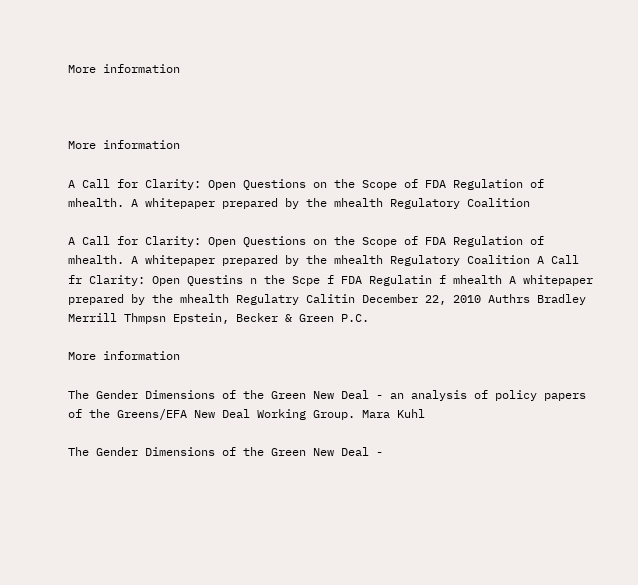More information



More information

A Call for Clarity: Open Questions on the Scope of FDA Regulation of mhealth. A whitepaper prepared by the mhealth Regulatory Coalition

A Call for Clarity: Open Questions on the Scope of FDA Regulation of mhealth. A whitepaper prepared by the mhealth Regulatory Coalition A Call fr Clarity: Open Questins n the Scpe f FDA Regulatin f mhealth A whitepaper prepared by the mhealth Regulatry Calitin December 22, 2010 Authrs Bradley Merrill Thmpsn Epstein, Becker & Green P.C.

More information

The Gender Dimensions of the Green New Deal - an analysis of policy papers of the Greens/EFA New Deal Working Group. Mara Kuhl

The Gender Dimensions of the Green New Deal -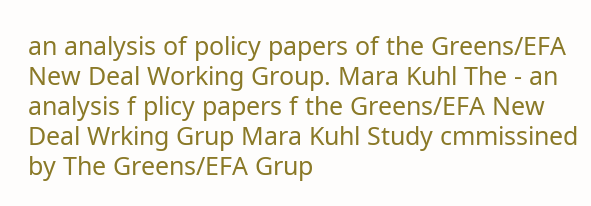an analysis of policy papers of the Greens/EFA New Deal Working Group. Mara Kuhl The - an analysis f plicy papers f the Greens/EFA New Deal Wrking Grup Mara Kuhl Study cmmissined by The Greens/EFA Grup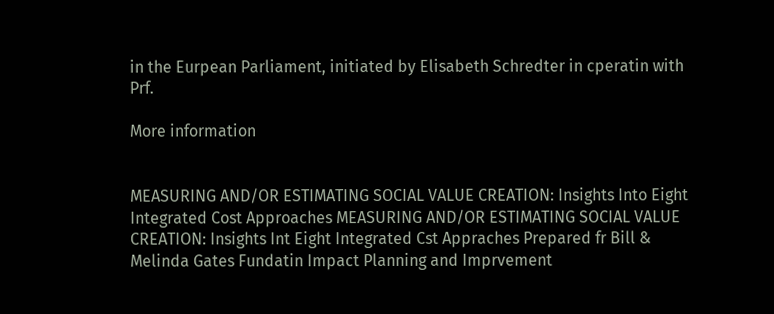in the Eurpean Parliament, initiated by Elisabeth Schredter in cperatin with Prf.

More information


MEASURING AND/OR ESTIMATING SOCIAL VALUE CREATION: Insights Into Eight Integrated Cost Approaches MEASURING AND/OR ESTIMATING SOCIAL VALUE CREATION: Insights Int Eight Integrated Cst Appraches Prepared fr Bill & Melinda Gates Fundatin Impact Planning and Imprvement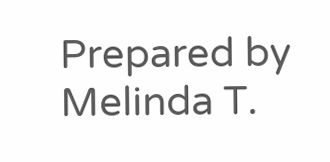Prepared by Melinda T.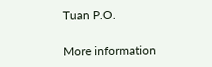Tuan P.O.

More information